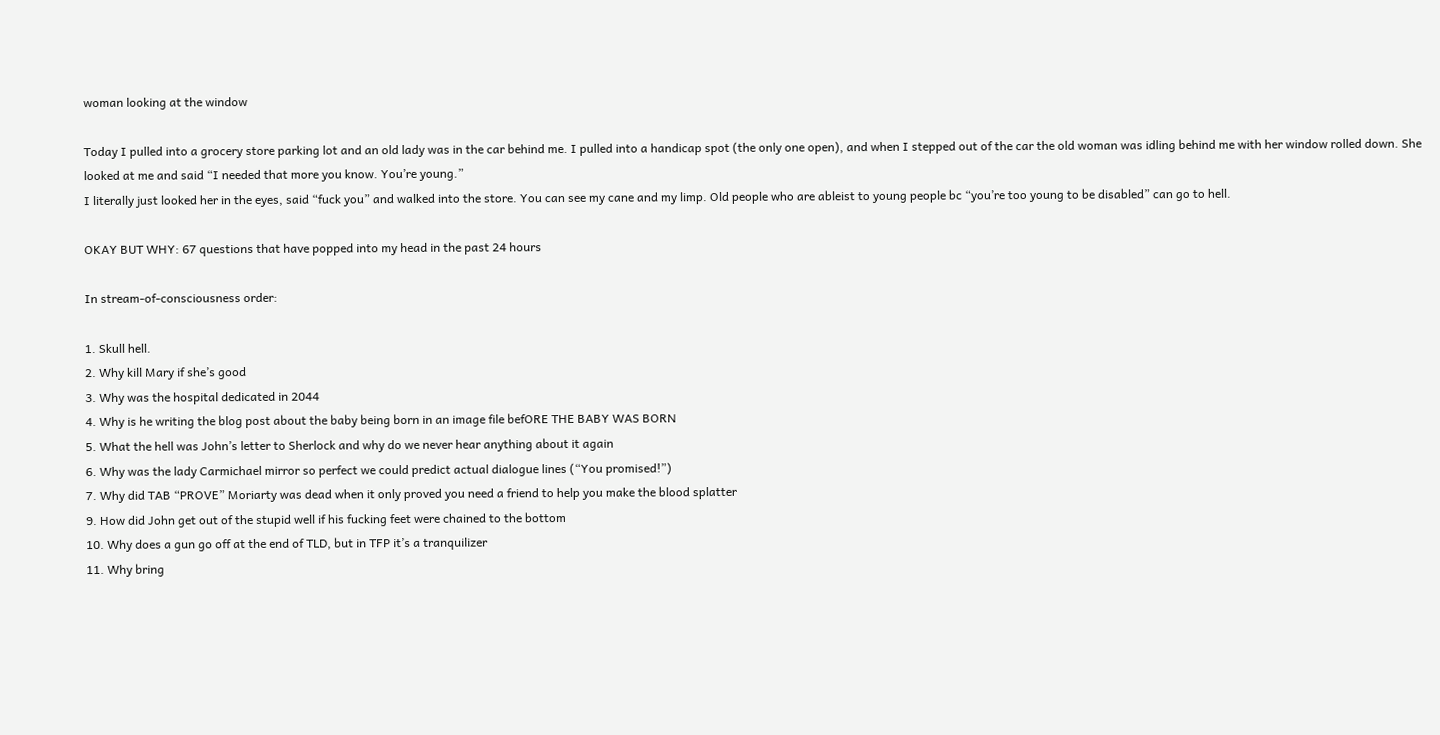woman looking at the window

Today I pulled into a grocery store parking lot and an old lady was in the car behind me. I pulled into a handicap spot (the only one open), and when I stepped out of the car the old woman was idling behind me with her window rolled down. She looked at me and said “I needed that more you know. You’re young.”
I literally just looked her in the eyes, said “fuck you” and walked into the store. You can see my cane and my limp. Old people who are ableist to young people bc “you’re too young to be disabled” can go to hell.

OKAY BUT WHY: 67 questions that have popped into my head in the past 24 hours

In stream-of-consciousness order:

1. Skull hell.
2. Why kill Mary if she’s good
3. Why was the hospital dedicated in 2044
4. Why is he writing the blog post about the baby being born in an image file befORE THE BABY WAS BORN
5. What the hell was John’s letter to Sherlock and why do we never hear anything about it again
6. Why was the lady Carmichael mirror so perfect we could predict actual dialogue lines (“You promised!”)
7. Why did TAB “PROVE” Moriarty was dead when it only proved you need a friend to help you make the blood splatter
9. How did John get out of the stupid well if his fucking feet were chained to the bottom
10. Why does a gun go off at the end of TLD, but in TFP it’s a tranquilizer
11. Why bring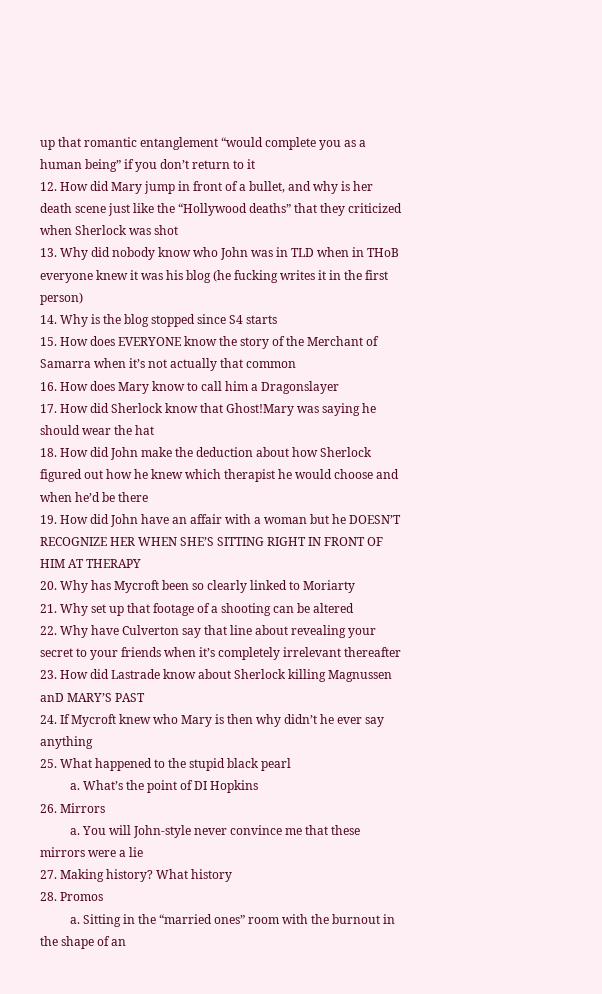up that romantic entanglement “would complete you as a human being” if you don’t return to it
12. How did Mary jump in front of a bullet, and why is her death scene just like the “Hollywood deaths” that they criticized when Sherlock was shot
13. Why did nobody know who John was in TLD when in THoB everyone knew it was his blog (he fucking writes it in the first person)
14. Why is the blog stopped since S4 starts
15. How does EVERYONE know the story of the Merchant of Samarra when it’s not actually that common
16. How does Mary know to call him a Dragonslayer
17. How did Sherlock know that Ghost!Mary was saying he should wear the hat
18. How did John make the deduction about how Sherlock figured out how he knew which therapist he would choose and when he’d be there
19. How did John have an affair with a woman but he DOESN’T RECOGNIZE HER WHEN SHE’S SITTING RIGHT IN FRONT OF HIM AT THERAPY
20. Why has Mycroft been so clearly linked to Moriarty
21. Why set up that footage of a shooting can be altered
22. Why have Culverton say that line about revealing your secret to your friends when it’s completely irrelevant thereafter
23. How did Lastrade know about Sherlock killing Magnussen anD MARY’S PAST
24. If Mycroft knew who Mary is then why didn’t he ever say anything
25. What happened to the stupid black pearl
          a. What’s the point of DI Hopkins
26. Mirrors
          a. You will John-style never convince me that these mirrors were a lie
27. Making history? What history
28. Promos
          a. Sitting in the “married ones” room with the burnout in the shape of an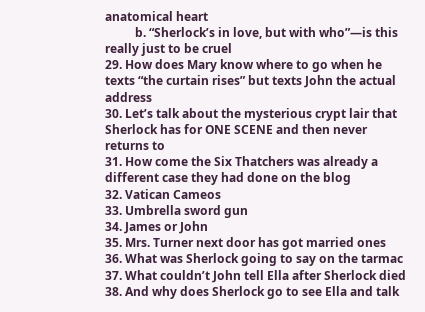anatomical heart
          b. “Sherlock’s in love, but with who”—is this really just to be cruel
29. How does Mary know where to go when he texts “the curtain rises” but texts John the actual address
30. Let’s talk about the mysterious crypt lair that Sherlock has for ONE SCENE and then never returns to
31. How come the Six Thatchers was already a different case they had done on the blog
32. Vatican Cameos
33. Umbrella sword gun
34. James or John
35. Mrs. Turner next door has got married ones
36. What was Sherlock going to say on the tarmac
37. What couldn’t John tell Ella after Sherlock died
38. And why does Sherlock go to see Ella and talk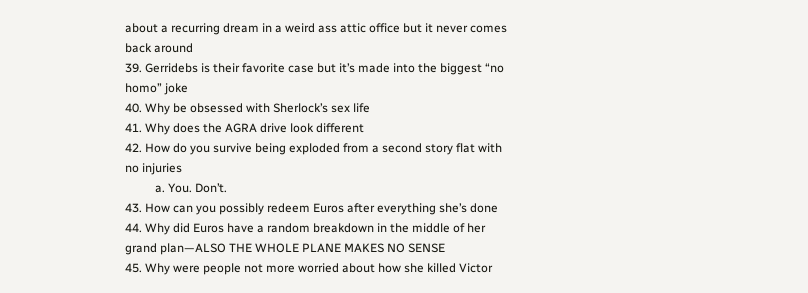about a recurring dream in a weird ass attic office but it never comes back around
39. Gerridebs is their favorite case but it’s made into the biggest “no homo” joke
40. Why be obsessed with Sherlock’s sex life
41. Why does the AGRA drive look different
42. How do you survive being exploded from a second story flat with no injuries
          a. You. Don’t.
43. How can you possibly redeem Euros after everything she’s done
44. Why did Euros have a random breakdown in the middle of her grand plan—ALSO THE WHOLE PLANE MAKES NO SENSE
45. Why were people not more worried about how she killed Victor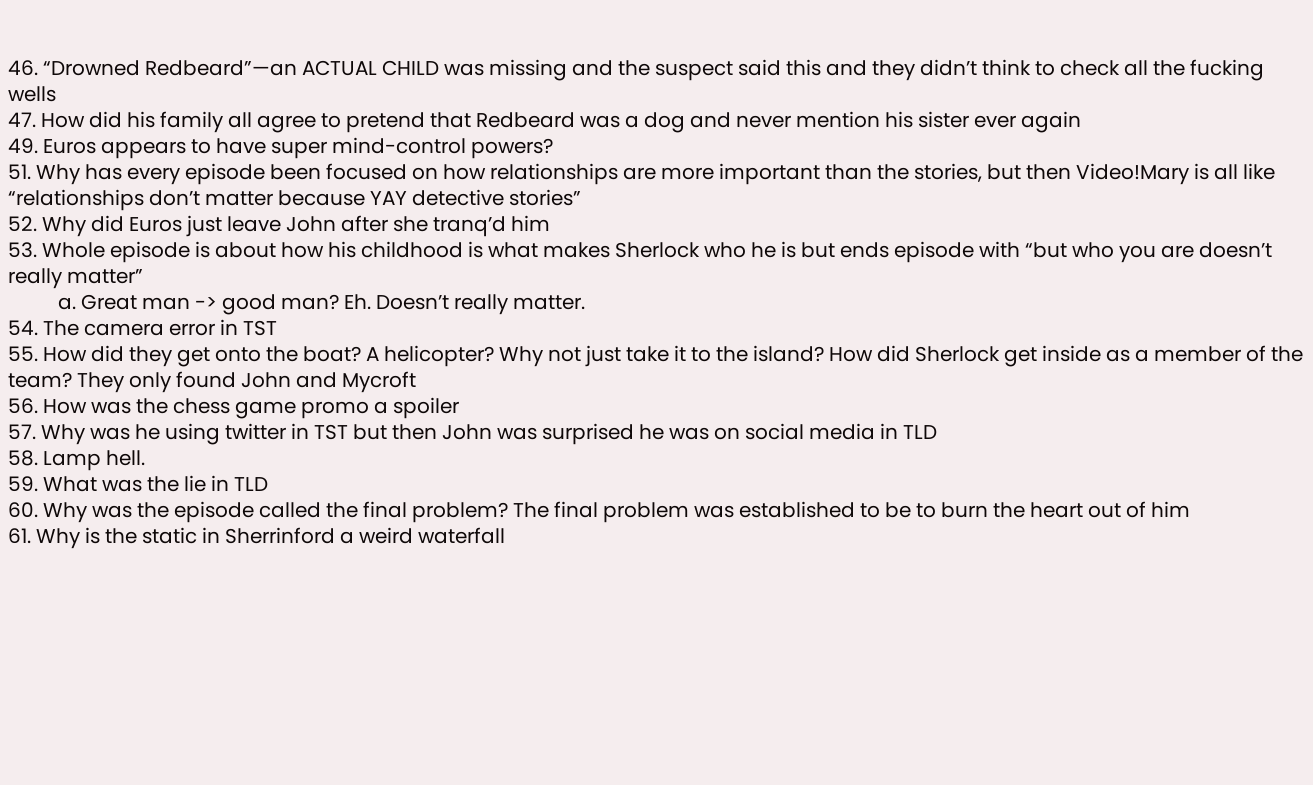46. “Drowned Redbeard”—an ACTUAL CHILD was missing and the suspect said this and they didn’t think to check all the fucking wells
47. How did his family all agree to pretend that Redbeard was a dog and never mention his sister ever again
49. Euros appears to have super mind-control powers?
51. Why has every episode been focused on how relationships are more important than the stories, but then Video!Mary is all like “relationships don’t matter because YAY detective stories”
52. Why did Euros just leave John after she tranq’d him
53. Whole episode is about how his childhood is what makes Sherlock who he is but ends episode with “but who you are doesn’t really matter”
          a. Great man -> good man? Eh. Doesn’t really matter.
54. The camera error in TST
55. How did they get onto the boat? A helicopter? Why not just take it to the island? How did Sherlock get inside as a member of the team? They only found John and Mycroft
56. How was the chess game promo a spoiler
57. Why was he using twitter in TST but then John was surprised he was on social media in TLD
58. Lamp hell.
59. What was the lie in TLD
60. Why was the episode called the final problem? The final problem was established to be to burn the heart out of him
61. Why is the static in Sherrinford a weird waterfall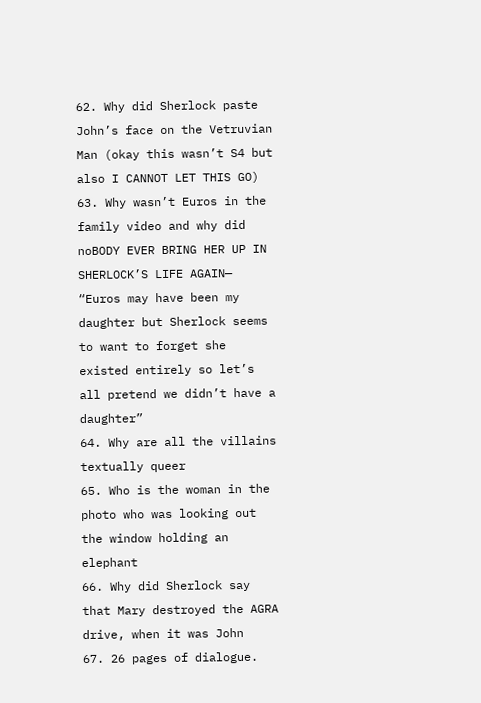62. Why did Sherlock paste John’s face on the Vetruvian Man (okay this wasn’t S4 but also I CANNOT LET THIS GO)
63. Why wasn’t Euros in the family video and why did noBODY EVER BRING HER UP IN SHERLOCK’S LIFE AGAIN— “Euros may have been my daughter but Sherlock seems to want to forget she existed entirely so let’s all pretend we didn’t have a daughter”
64. Why are all the villains textually queer
65. Who is the woman in the photo who was looking out the window holding an elephant
66. Why did Sherlock say that Mary destroyed the AGRA drive, when it was John
67. 26 pages of dialogue.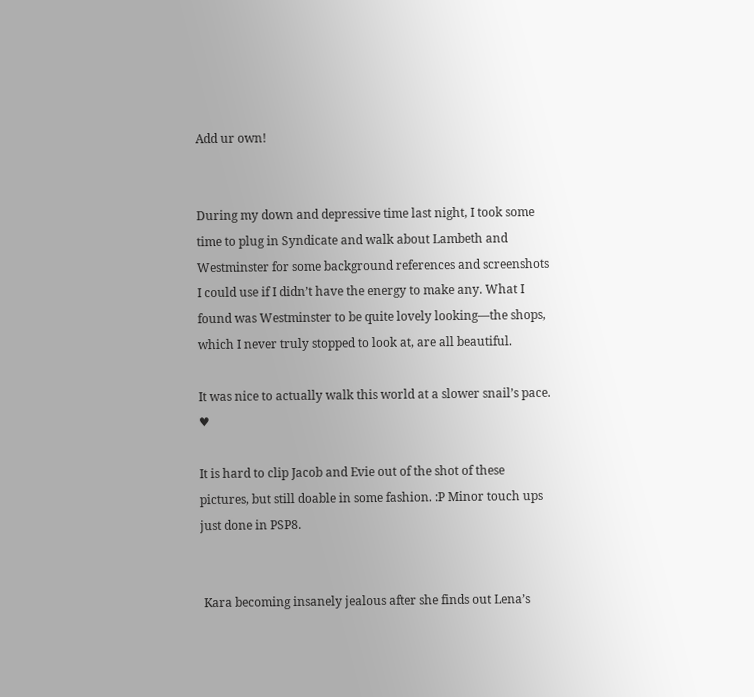Add ur own!


During my down and depressive time last night, I took some time to plug in Syndicate and walk about Lambeth and Westminster for some background references and screenshots I could use if I didn’t have the energy to make any. What I found was Westminster to be quite lovely looking—the shops, which I never truly stopped to look at, are all beautiful.

It was nice to actually walk this world at a slower snail’s pace. ♥

It is hard to clip Jacob and Evie out of the shot of these pictures, but still doable in some fashion. :P Minor touch ups just done in PSP8.


 Kara becoming insanely jealous after she finds out Lena’s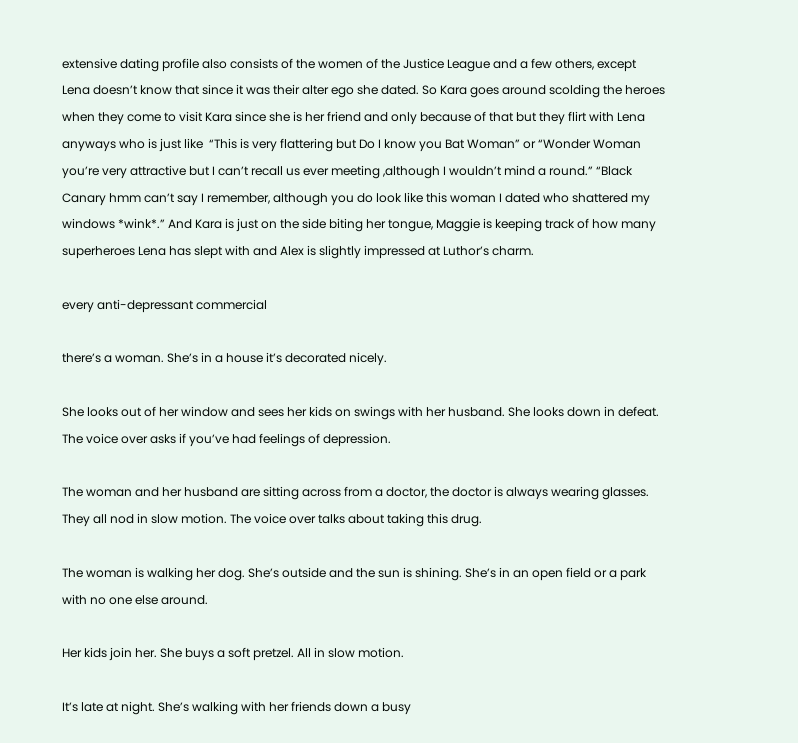extensive dating profile also consists of the women of the Justice League and a few others, except Lena doesn’t know that since it was their alter ego she dated. So Kara goes around scolding the heroes when they come to visit Kara since she is her friend and only because of that but they flirt with Lena anyways who is just like  “This is very flattering but Do I know you Bat Woman” or “Wonder Woman you’re very attractive but I can’t recall us ever meeting ,although I wouldn’t mind a round.” “Black Canary hmm can’t say I remember, although you do look like this woman I dated who shattered my windows *wink*.” And Kara is just on the side biting her tongue, Maggie is keeping track of how many superheroes Lena has slept with and Alex is slightly impressed at Luthor’s charm.

every anti-depressant commercial

there’s a woman. She’s in a house it’s decorated nicely.

She looks out of her window and sees her kids on swings with her husband. She looks down in defeat. The voice over asks if you’ve had feelings of depression.

The woman and her husband are sitting across from a doctor, the doctor is always wearing glasses. They all nod in slow motion. The voice over talks about taking this drug.

The woman is walking her dog. She’s outside and the sun is shining. She’s in an open field or a park with no one else around.

Her kids join her. She buys a soft pretzel. All in slow motion.

It’s late at night. She’s walking with her friends down a busy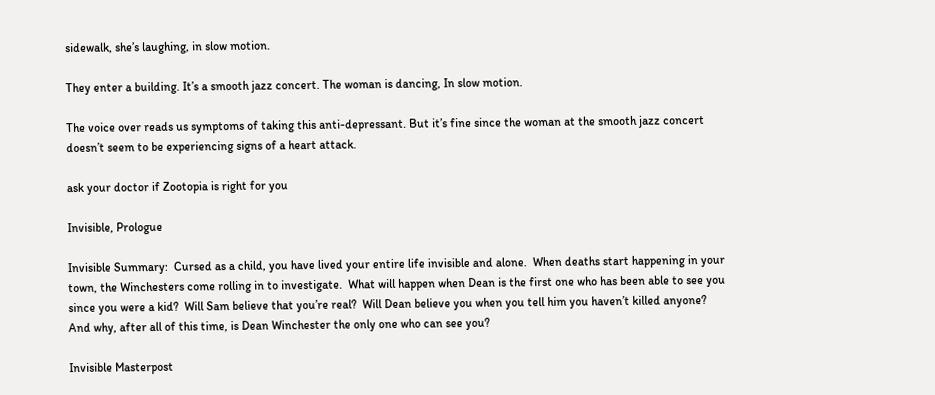sidewalk, she’s laughing, in slow motion.

They enter a building. It’s a smooth jazz concert. The woman is dancing, In slow motion.

The voice over reads us symptoms of taking this anti-depressant. But it’s fine since the woman at the smooth jazz concert doesn’t seem to be experiencing signs of a heart attack.

ask your doctor if Zootopia is right for you

Invisible, Prologue

Invisible Summary:  Cursed as a child, you have lived your entire life invisible and alone.  When deaths start happening in your town, the Winchesters come rolling in to investigate.  What will happen when Dean is the first one who has been able to see you since you were a kid?  Will Sam believe that you’re real?  Will Dean believe you when you tell him you haven’t killed anyone?  And why, after all of this time, is Dean Winchester the only one who can see you?

Invisible Masterpost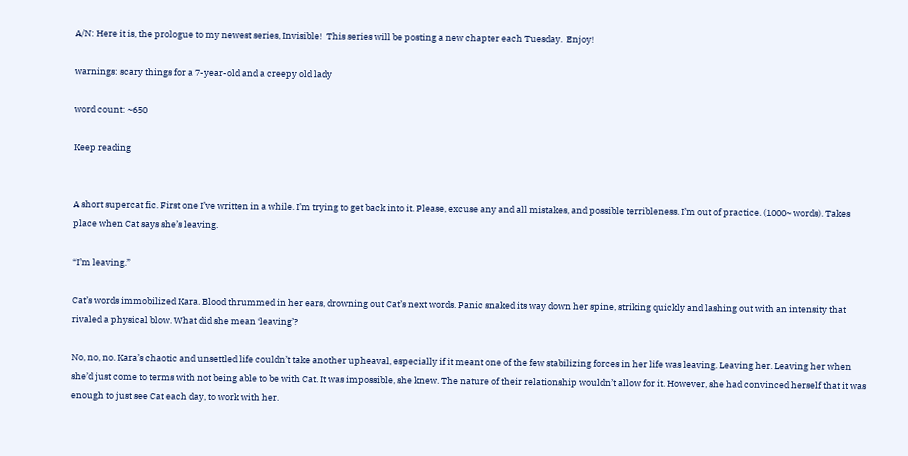A/N: Here it is, the prologue to my newest series, Invisible!  This series will be posting a new chapter each Tuesday.  Enjoy!

warnings: scary things for a 7-year-old and a creepy old lady

word count: ~650

Keep reading


A short supercat fic. First one I’ve written in a while. I’m trying to get back into it. Please, excuse any and all mistakes, and possible terribleness. I’m out of practice. (1000~ words). Takes place when Cat says she’s leaving.

“I’m leaving.”

Cat’s words immobilized Kara. Blood thrummed in her ears, drowning out Cat’s next words. Panic snaked its way down her spine, striking quickly and lashing out with an intensity that rivaled a physical blow. What did she mean ‘leaving’?

No, no, no. Kara’s chaotic and unsettled life couldn’t take another upheaval, especially if it meant one of the few stabilizing forces in her life was leaving. Leaving her. Leaving her when she’d just come to terms with not being able to be with Cat. It was impossible, she knew. The nature of their relationship wouldn’t allow for it. However, she had convinced herself that it was enough to just see Cat each day, to work with her.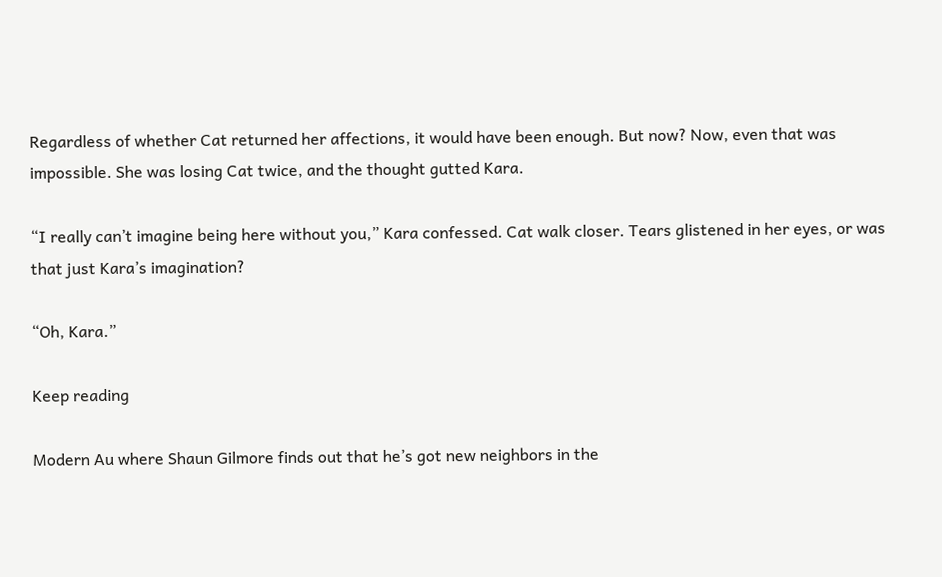Regardless of whether Cat returned her affections, it would have been enough. But now? Now, even that was impossible. She was losing Cat twice, and the thought gutted Kara.

“I really can’t imagine being here without you,” Kara confessed. Cat walk closer. Tears glistened in her eyes, or was that just Kara’s imagination?

“Oh, Kara.”

Keep reading

Modern Au where Shaun Gilmore finds out that he’s got new neighbors in the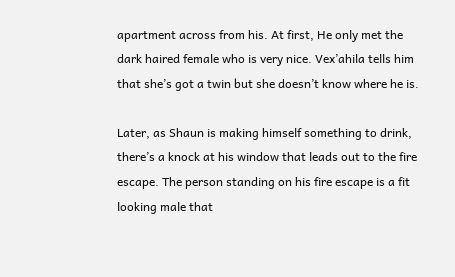apartment across from his. At first, He only met the dark haired female who is very nice. Vex’ahila tells him that she’s got a twin but she doesn’t know where he is.

Later, as Shaun is making himself something to drink, there’s a knock at his window that leads out to the fire escape. The person standing on his fire escape is a fit looking male that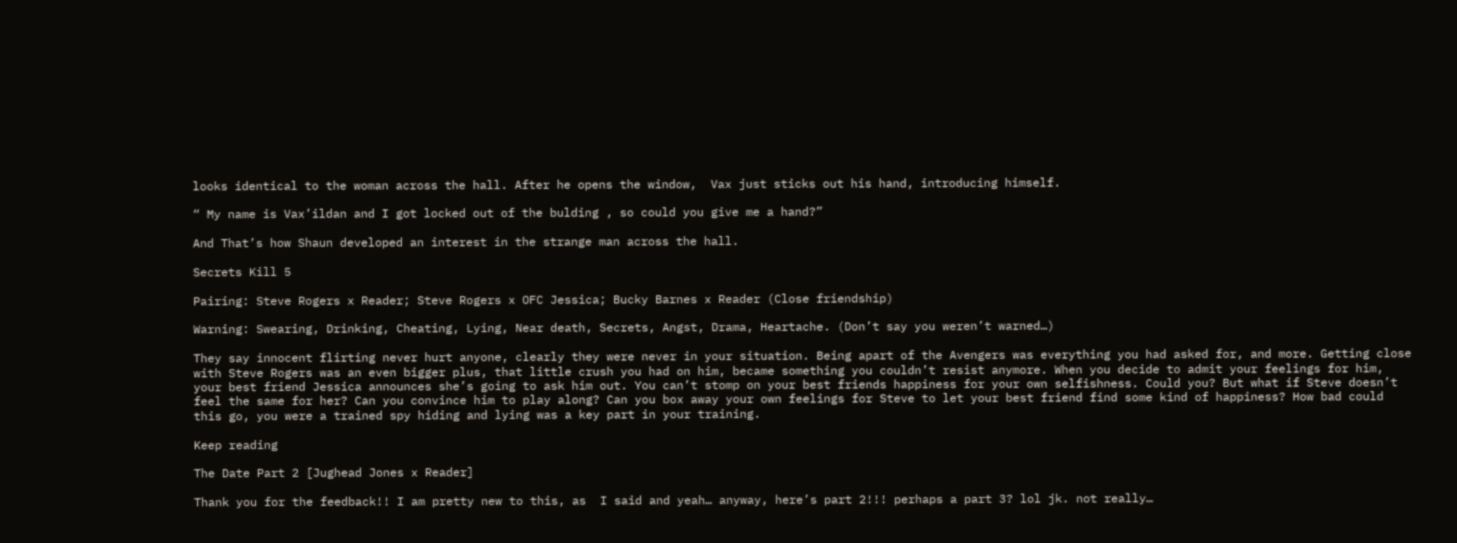looks identical to the woman across the hall. After he opens the window,  Vax just sticks out his hand, introducing himself.

“ My name is Vax’ildan and I got locked out of the bulding , so could you give me a hand?”

And That’s how Shaun developed an interest in the strange man across the hall.

Secrets Kill 5

Pairing: Steve Rogers x Reader; Steve Rogers x OFC Jessica; Bucky Barnes x Reader (Close friendship)

Warning: Swearing, Drinking, Cheating, Lying, Near death, Secrets, Angst, Drama, Heartache. (Don’t say you weren’t warned…)

They say innocent flirting never hurt anyone, clearly they were never in your situation. Being apart of the Avengers was everything you had asked for, and more. Getting close with Steve Rogers was an even bigger plus, that little crush you had on him, became something you couldn’t resist anymore. When you decide to admit your feelings for him, your best friend Jessica announces she’s going to ask him out. You can’t stomp on your best friends happiness for your own selfishness. Could you? But what if Steve doesn’t feel the same for her? Can you convince him to play along? Can you box away your own feelings for Steve to let your best friend find some kind of happiness? How bad could this go, you were a trained spy hiding and lying was a key part in your training.

Keep reading

The Date Part 2 [Jughead Jones x Reader]

Thank you for the feedback!! I am pretty new to this, as  I said and yeah… anyway, here’s part 2!!! perhaps a part 3? lol jk. not really…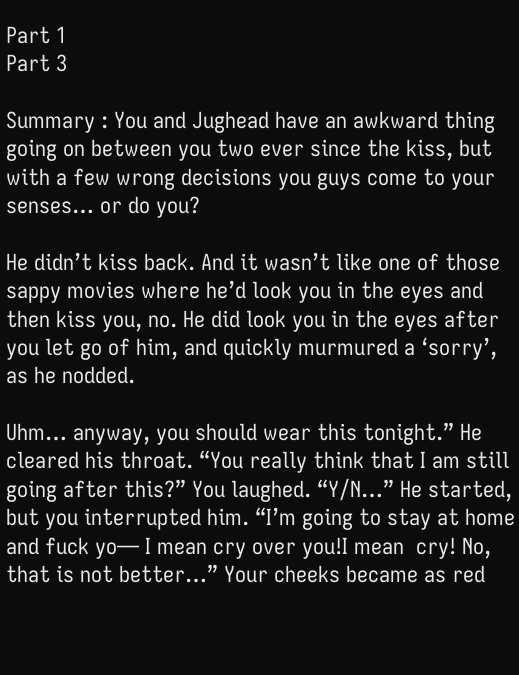Part 1
Part 3

Summary : You and Jughead have an awkward thing going on between you two ever since the kiss, but with a few wrong decisions you guys come to your senses… or do you?

He didn’t kiss back. And it wasn’t like one of those sappy movies where he’d look you in the eyes and then kiss you, no. He did look you in the eyes after you let go of him, and quickly murmured a ‘sorry’, as he nodded.

Uhm… anyway, you should wear this tonight.” He cleared his throat. “You really think that I am still going after this?” You laughed. “Y/N…” He started, but you interrupted him. “I’m going to stay at home and fuck yo— I mean cry over you!I mean  cry! No, that is not better…” Your cheeks became as red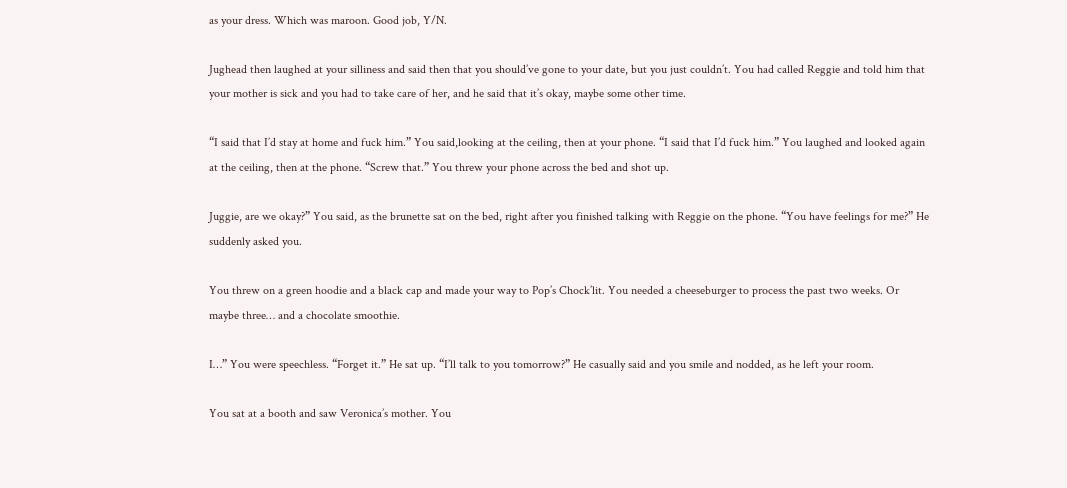as your dress. Which was maroon. Good job, Y/N.

Jughead then laughed at your silliness and said then that you should’ve gone to your date, but you just couldn’t. You had called Reggie and told him that your mother is sick and you had to take care of her, and he said that it’s okay, maybe some other time.

“I said that I’d stay at home and fuck him.” You said,looking at the ceiling, then at your phone. “I said that I’d fuck him.” You laughed and looked again at the ceiling, then at the phone. “Screw that.” You threw your phone across the bed and shot up.

Juggie, are we okay?” You said, as the brunette sat on the bed, right after you finished talking with Reggie on the phone. “You have feelings for me?” He suddenly asked you.

You threw on a green hoodie and a black cap and made your way to Pop’s Chock’lit. You needed a cheeseburger to process the past two weeks. Or maybe three… and a chocolate smoothie.

I…” You were speechless. “Forget it.” He sat up. “I’ll talk to you tomorrow?” He casually said and you smile and nodded, as he left your room.

You sat at a booth and saw Veronica’s mother. You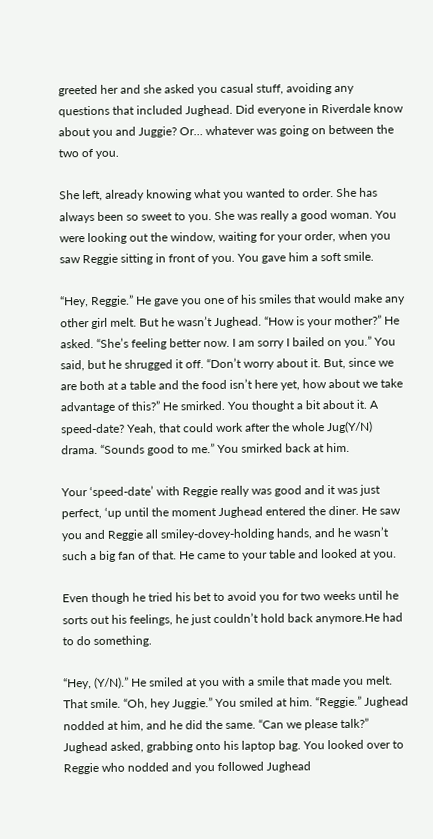greeted her and she asked you casual stuff, avoiding any questions that included Jughead. Did everyone in Riverdale know about you and Juggie? Or… whatever was going on between the two of you.

She left, already knowing what you wanted to order. She has always been so sweet to you. She was really a good woman. You were looking out the window, waiting for your order, when you saw Reggie sitting in front of you. You gave him a soft smile.

“Hey, Reggie.” He gave you one of his smiles that would make any other girl melt. But he wasn’t Jughead. “How is your mother?” He asked. “She’s feeling better now. I am sorry I bailed on you.” You said, but he shrugged it off. “Don’t worry about it. But, since we are both at a table and the food isn’t here yet, how about we take advantage of this?” He smirked. You thought a bit about it. A speed-date? Yeah, that could work after the whole Jug(Y/N) drama. “Sounds good to me.” You smirked back at him.

Your ‘speed-date’ with Reggie really was good and it was just perfect, ‘up until the moment Jughead entered the diner. He saw you and Reggie all smiley-dovey-holding hands, and he wasn’t such a big fan of that. He came to your table and looked at you.

Even though he tried his bet to avoid you for two weeks until he sorts out his feelings, he just couldn’t hold back anymore.He had to do something.

“Hey, (Y/N).” He smiled at you with a smile that made you melt. That smile. “Oh, hey Juggie.” You smiled at him. “Reggie.” Jughead nodded at him, and he did the same. “Can we please talk?” Jughead asked, grabbing onto his laptop bag. You looked over to Reggie who nodded and you followed Jughead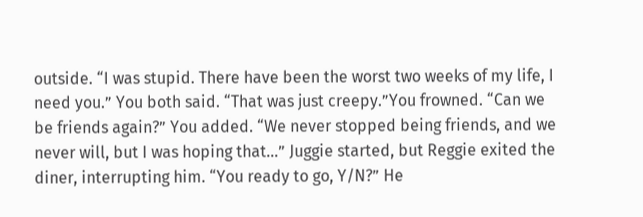outside. “I was stupid. There have been the worst two weeks of my life, I need you.” You both said. “That was just creepy.”You frowned. “Can we be friends again?” You added. “We never stopped being friends, and we never will, but I was hoping that…” Juggie started, but Reggie exited the diner, interrupting him. “You ready to go, Y/N?” He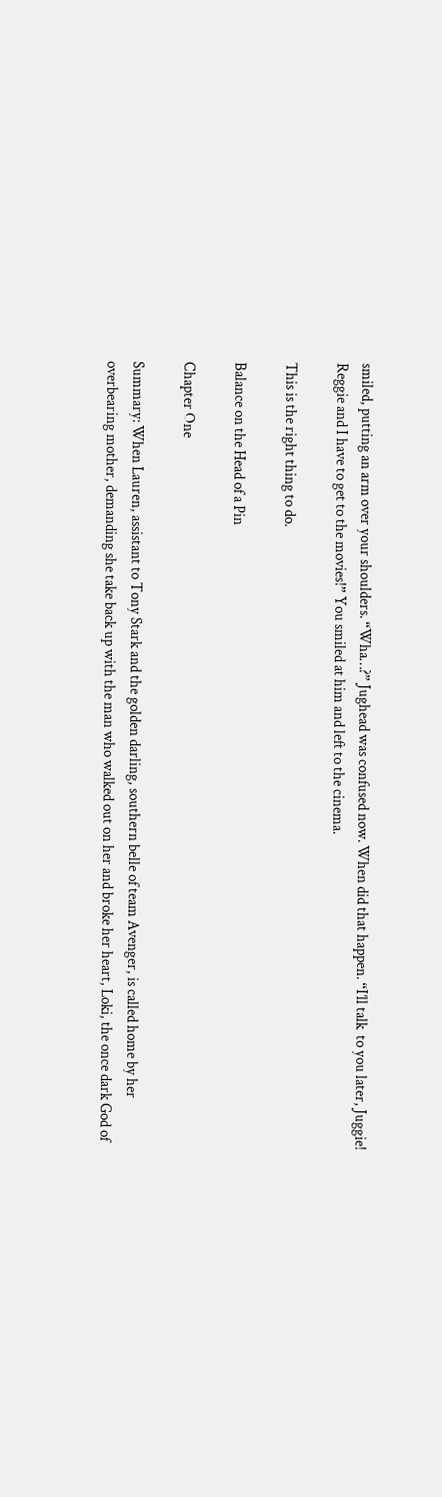smiled, putting an arm over your shoulders. “Wha…?” Jughead was confused now. When did that happen. “I’ll talk  to you later, Juggie! Reggie and I have to get to the movies!” You smiled at him and left to the cinema.

This is the right thing to do.

Balance on the Head of a Pin

Chapter One

Summary: When Lauren, assistant to Tony Stark and the golden darling, southern belle of team Avenger, is called home by her overbearing mother, demanding she take back up with the man who walked out on her and broke her heart, Loki, the once dark God of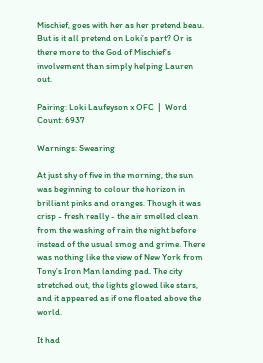Mischief, goes with her as her pretend beau. But is it all pretend on Loki’s part? Or is there more to the God of Mischief’s involvement than simply helping Lauren out.

Pairing: Loki Laufeyson x OFC  |  Word Count: 6937

Warnings: Swearing

At just shy of five in the morning, the sun was beginning to colour the horizon in brilliant pinks and oranges. Though it was crisp - fresh really - the air smelled clean from the washing of rain the night before instead of the usual smog and grime. There was nothing like the view of New York from Tony’s Iron Man landing pad. The city stretched out, the lights glowed like stars, and it appeared as if one floated above the world.

It had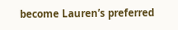become Lauren’s preferred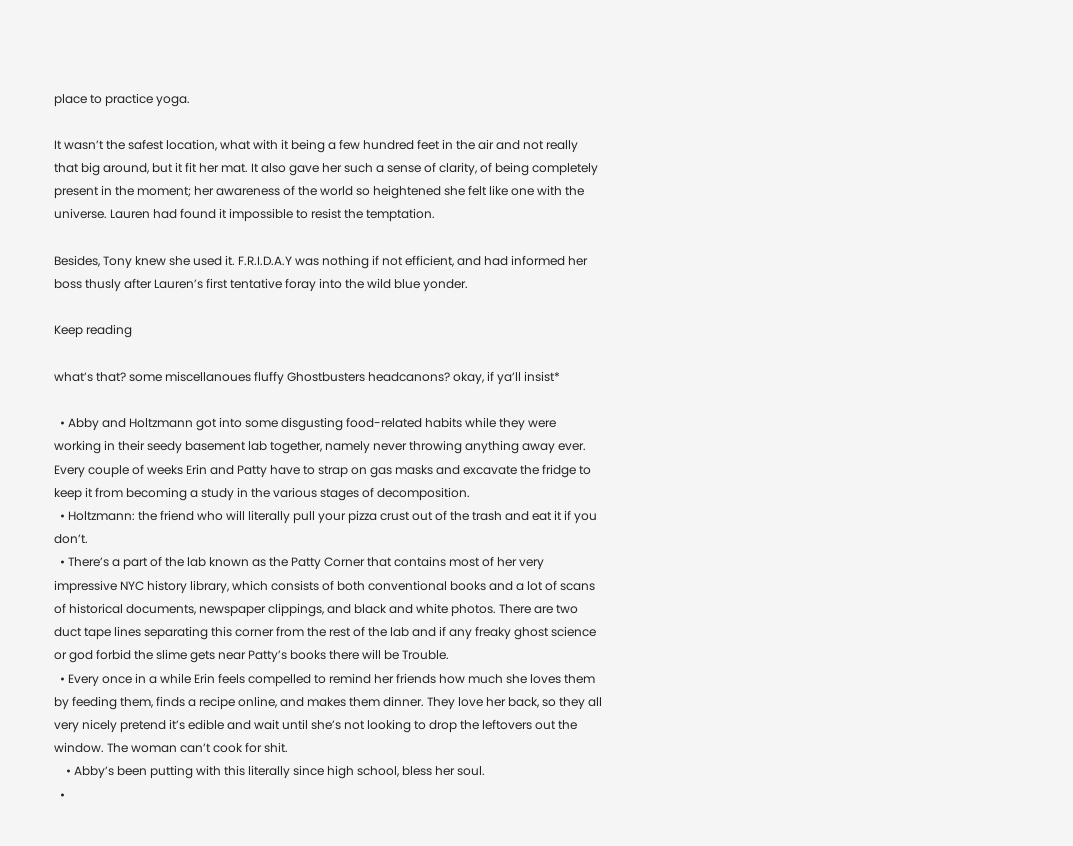place to practice yoga.

It wasn’t the safest location, what with it being a few hundred feet in the air and not really that big around, but it fit her mat. It also gave her such a sense of clarity, of being completely present in the moment; her awareness of the world so heightened she felt like one with the universe. Lauren had found it impossible to resist the temptation.

Besides, Tony knew she used it. F.R.I.D.A.Y was nothing if not efficient, and had informed her boss thusly after Lauren’s first tentative foray into the wild blue yonder.

Keep reading

what’s that? some miscellanoues fluffy Ghostbusters headcanons? okay, if ya’ll insist*

  • Abby and Holtzmann got into some disgusting food-related habits while they were working in their seedy basement lab together, namely never throwing anything away ever. Every couple of weeks Erin and Patty have to strap on gas masks and excavate the fridge to keep it from becoming a study in the various stages of decomposition.
  • Holtzmann: the friend who will literally pull your pizza crust out of the trash and eat it if you don’t.
  • There’s a part of the lab known as the Patty Corner that contains most of her very impressive NYC history library, which consists of both conventional books and a lot of scans of historical documents, newspaper clippings, and black and white photos. There are two duct tape lines separating this corner from the rest of the lab and if any freaky ghost science or god forbid the slime gets near Patty’s books there will be Trouble.
  • Every once in a while Erin feels compelled to remind her friends how much she loves them by feeding them, finds a recipe online, and makes them dinner. They love her back, so they all very nicely pretend it’s edible and wait until she’s not looking to drop the leftovers out the window. The woman can’t cook for shit.
    • Abby’s been putting with this literally since high school, bless her soul.
  •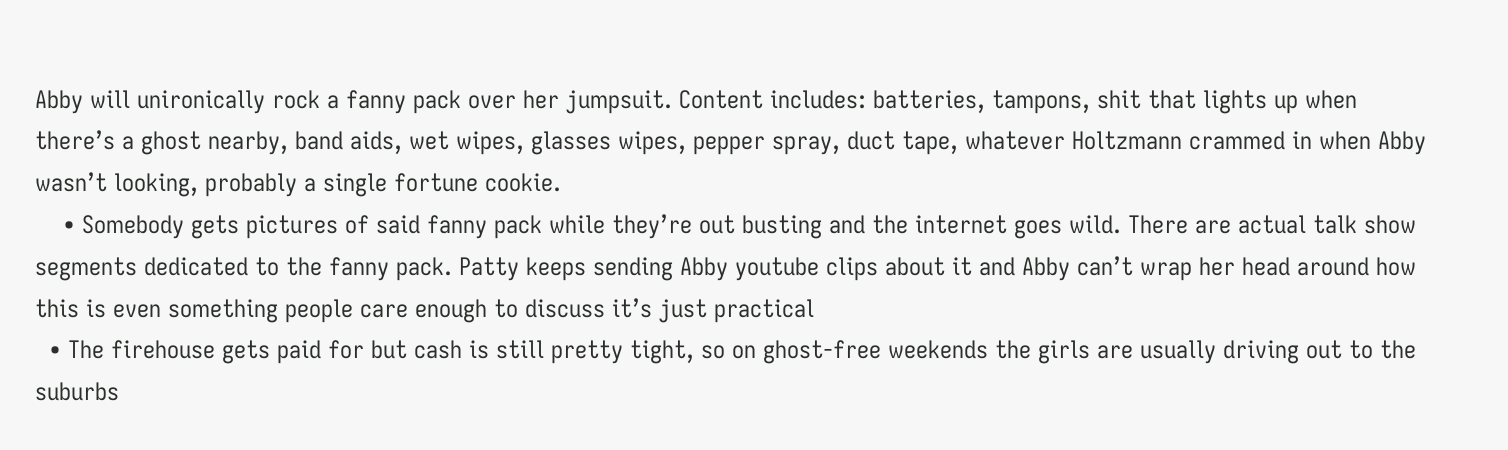Abby will unironically rock a fanny pack over her jumpsuit. Content includes: batteries, tampons, shit that lights up when there’s a ghost nearby, band aids, wet wipes, glasses wipes, pepper spray, duct tape, whatever Holtzmann crammed in when Abby wasn’t looking, probably a single fortune cookie.
    • Somebody gets pictures of said fanny pack while they’re out busting and the internet goes wild. There are actual talk show segments dedicated to the fanny pack. Patty keeps sending Abby youtube clips about it and Abby can’t wrap her head around how this is even something people care enough to discuss it’s just practical
  • The firehouse gets paid for but cash is still pretty tight, so on ghost-free weekends the girls are usually driving out to the suburbs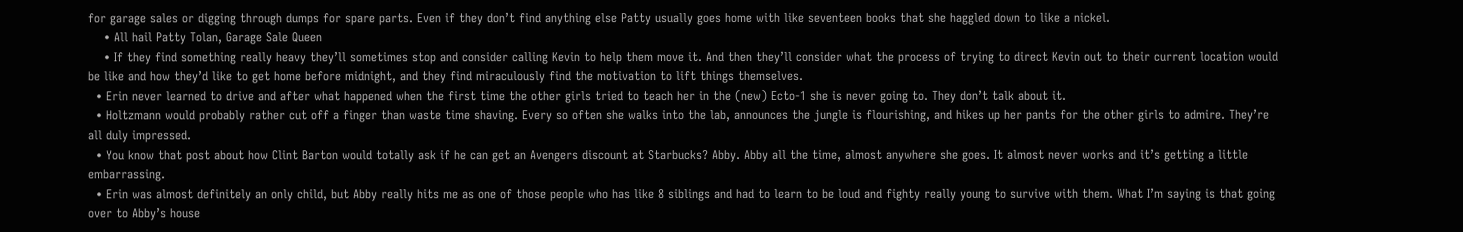for garage sales or digging through dumps for spare parts. Even if they don’t find anything else Patty usually goes home with like seventeen books that she haggled down to like a nickel.
    • All hail Patty Tolan, Garage Sale Queen
    • If they find something really heavy they’ll sometimes stop and consider calling Kevin to help them move it. And then they’ll consider what the process of trying to direct Kevin out to their current location would be like and how they’d like to get home before midnight, and they find miraculously find the motivation to lift things themselves.
  • Erin never learned to drive and after what happened when the first time the other girls tried to teach her in the (new) Ecto-1 she is never going to. They don’t talk about it.
  • Holtzmann would probably rather cut off a finger than waste time shaving. Every so often she walks into the lab, announces the jungle is flourishing, and hikes up her pants for the other girls to admire. They’re all duly impressed.
  • You know that post about how Clint Barton would totally ask if he can get an Avengers discount at Starbucks? Abby. Abby all the time, almost anywhere she goes. It almost never works and it’s getting a little embarrassing.
  • Erin was almost definitely an only child, but Abby really hits me as one of those people who has like 8 siblings and had to learn to be loud and fighty really young to survive with them. What I’m saying is that going over to Abby’s house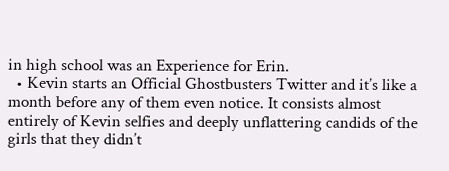in high school was an Experience for Erin.
  • Kevin starts an Official Ghostbusters Twitter and it’s like a month before any of them even notice. It consists almost entirely of Kevin selfies and deeply unflattering candids of the girls that they didn’t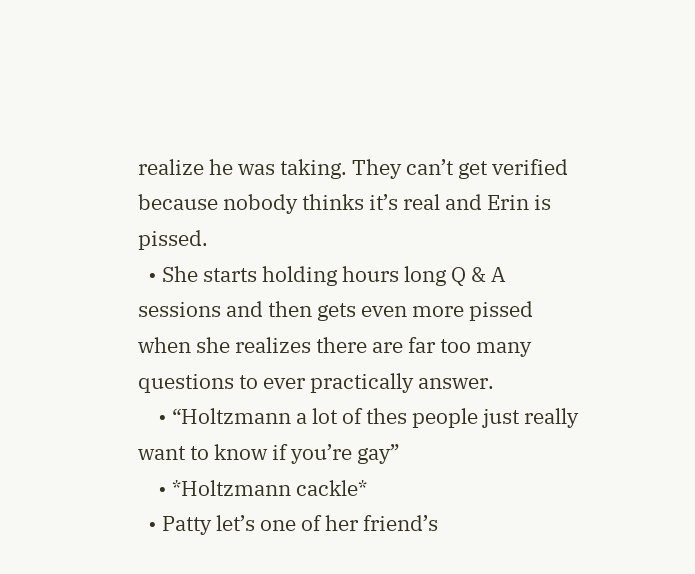realize he was taking. They can’t get verified because nobody thinks it’s real and Erin is pissed.
  • She starts holding hours long Q & A sessions and then gets even more pissed when she realizes there are far too many questions to ever practically answer.
    • “Holtzmann a lot of thes people just really want to know if you’re gay”
    • *Holtzmann cackle*
  • Patty let’s one of her friend’s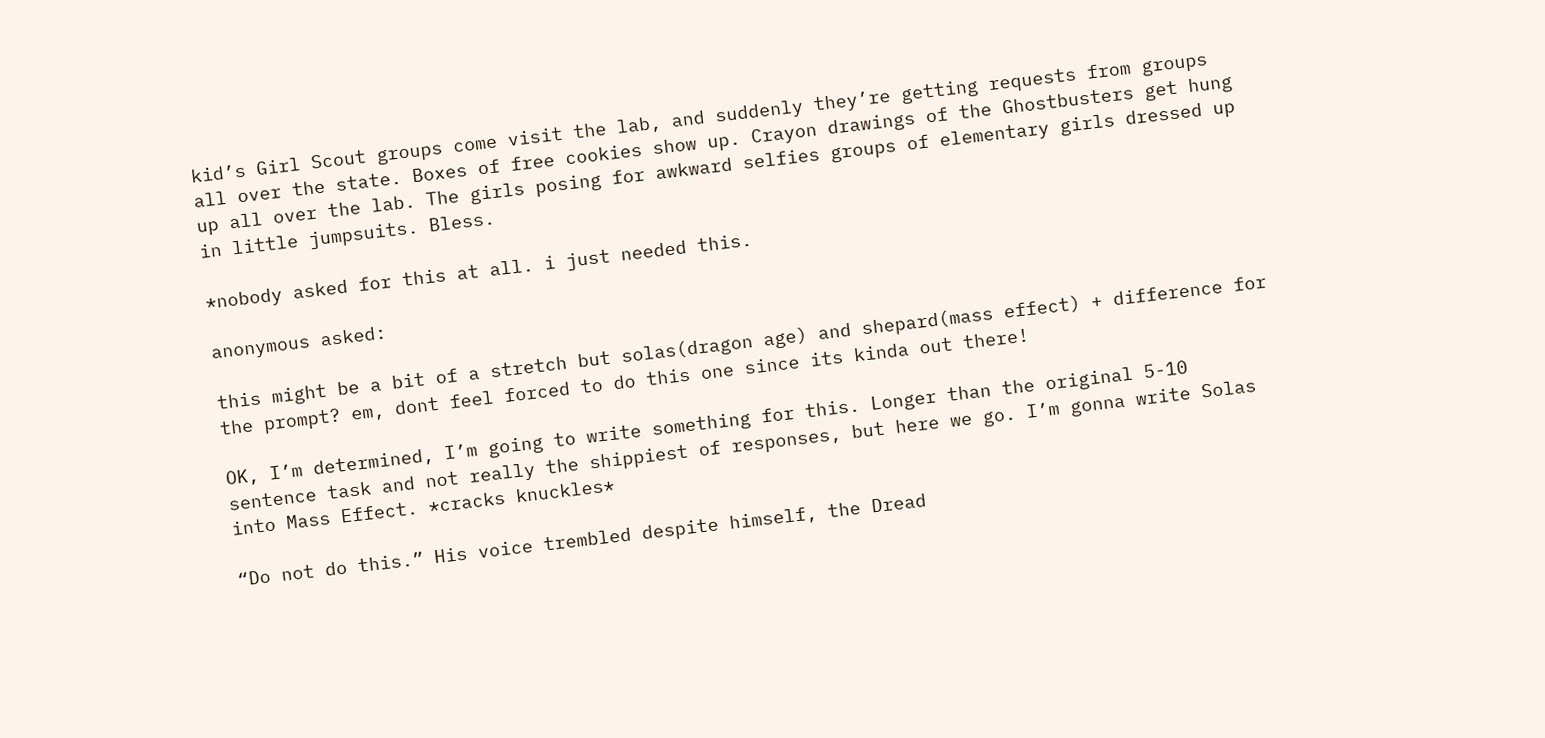kid’s Girl Scout groups come visit the lab, and suddenly they’re getting requests from groups all over the state. Boxes of free cookies show up. Crayon drawings of the Ghostbusters get hung up all over the lab. The girls posing for awkward selfies groups of elementary girls dressed up in little jumpsuits. Bless.

*nobody asked for this at all. i just needed this.

anonymous asked:

this might be a bit of a stretch but solas(dragon age) and shepard(mass effect) + difference for the prompt? em, dont feel forced to do this one since its kinda out there!

OK, I’m determined, I’m going to write something for this. Longer than the original 5-10 sentence task and not really the shippiest of responses, but here we go. I’m gonna write Solas into Mass Effect. *cracks knuckles*

“Do not do this.” His voice trembled despite himself, the Dread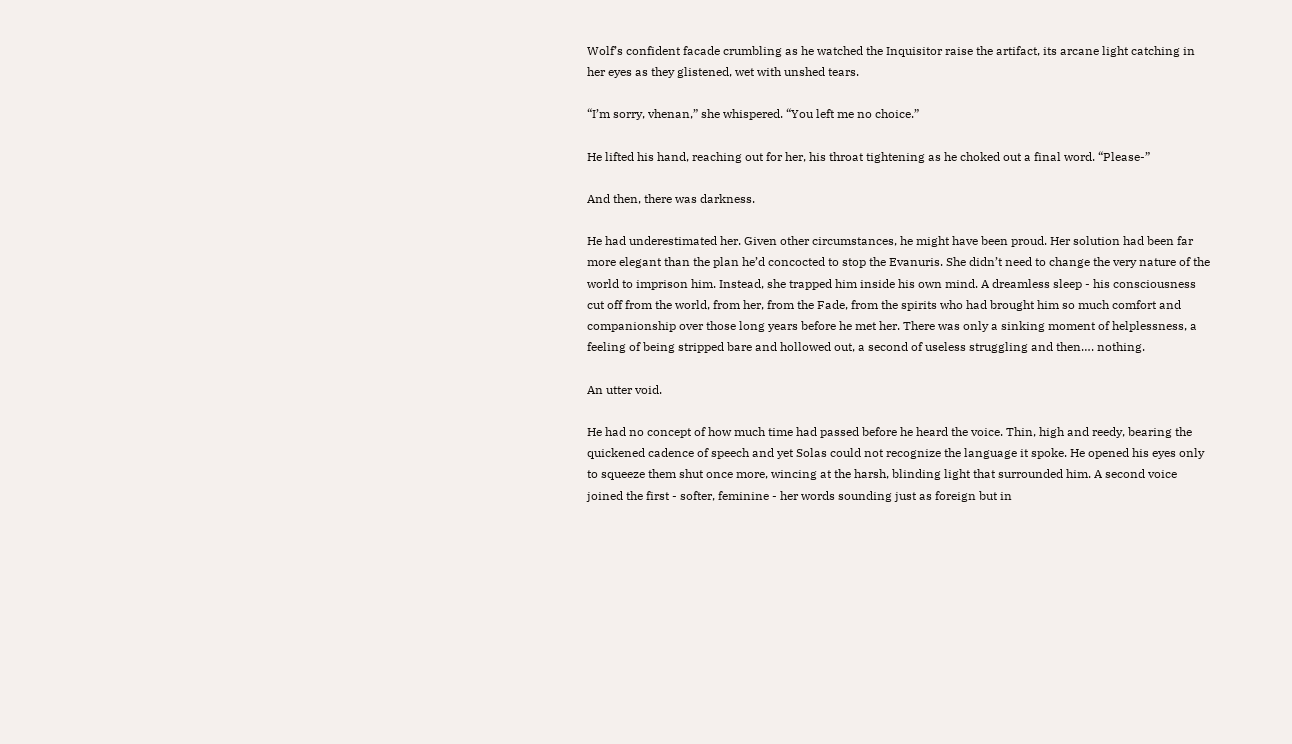Wolf’s confident facade crumbling as he watched the Inquisitor raise the artifact, its arcane light catching in her eyes as they glistened, wet with unshed tears.

“I’m sorry, vhenan,” she whispered. “You left me no choice.”

He lifted his hand, reaching out for her, his throat tightening as he choked out a final word. “Please-”

And then, there was darkness.

He had underestimated her. Given other circumstances, he might have been proud. Her solution had been far more elegant than the plan he’d concocted to stop the Evanuris. She didn’t need to change the very nature of the world to imprison him. Instead, she trapped him inside his own mind. A dreamless sleep - his consciousness cut off from the world, from her, from the Fade, from the spirits who had brought him so much comfort and companionship over those long years before he met her. There was only a sinking moment of helplessness, a feeling of being stripped bare and hollowed out, a second of useless struggling and then…. nothing.

An utter void.

He had no concept of how much time had passed before he heard the voice. Thin, high and reedy, bearing the quickened cadence of speech and yet Solas could not recognize the language it spoke. He opened his eyes only to squeeze them shut once more, wincing at the harsh, blinding light that surrounded him. A second voice joined the first - softer, feminine - her words sounding just as foreign but in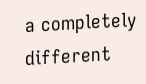a completely different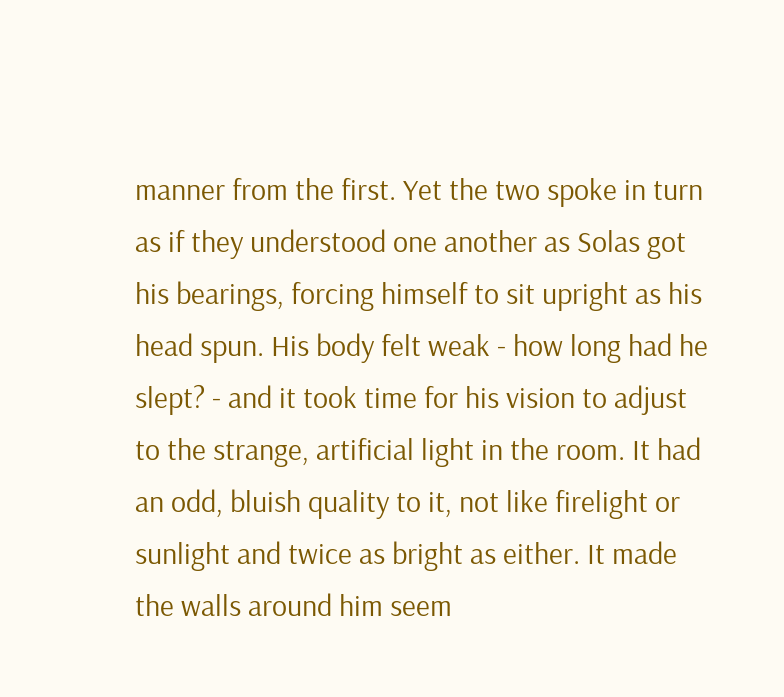manner from the first. Yet the two spoke in turn as if they understood one another as Solas got his bearings, forcing himself to sit upright as his head spun. His body felt weak - how long had he slept? - and it took time for his vision to adjust to the strange, artificial light in the room. It had an odd, bluish quality to it, not like firelight or sunlight and twice as bright as either. It made the walls around him seem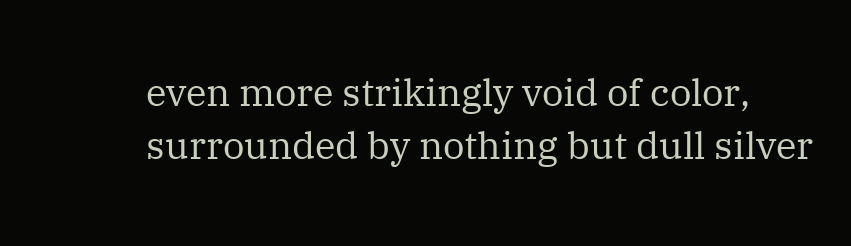even more strikingly void of color, surrounded by nothing but dull silver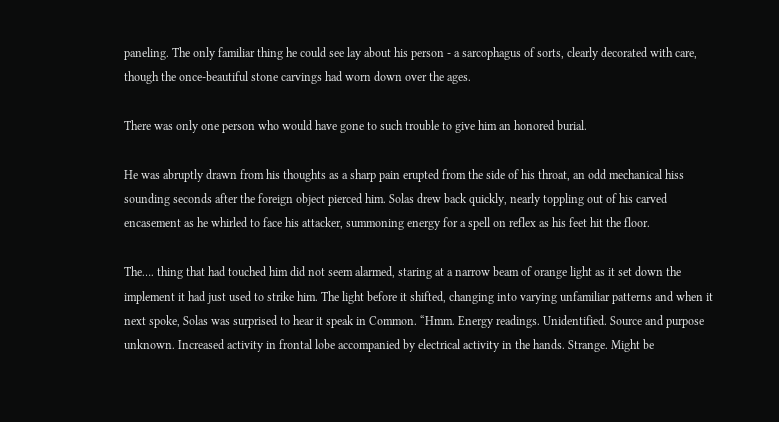paneling. The only familiar thing he could see lay about his person - a sarcophagus of sorts, clearly decorated with care, though the once-beautiful stone carvings had worn down over the ages.

There was only one person who would have gone to such trouble to give him an honored burial.

He was abruptly drawn from his thoughts as a sharp pain erupted from the side of his throat, an odd mechanical hiss sounding seconds after the foreign object pierced him. Solas drew back quickly, nearly toppling out of his carved encasement as he whirled to face his attacker, summoning energy for a spell on reflex as his feet hit the floor.

The…. thing that had touched him did not seem alarmed, staring at a narrow beam of orange light as it set down the implement it had just used to strike him. The light before it shifted, changing into varying unfamiliar patterns and when it next spoke, Solas was surprised to hear it speak in Common. “Hmm. Energy readings. Unidentified. Source and purpose unknown. Increased activity in frontal lobe accompanied by electrical activity in the hands. Strange. Might be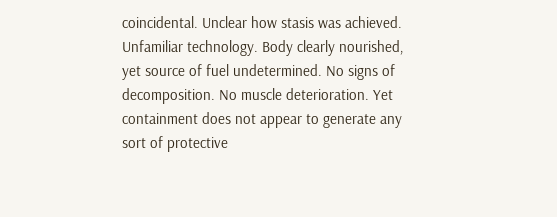coincidental. Unclear how stasis was achieved. Unfamiliar technology. Body clearly nourished, yet source of fuel undetermined. No signs of decomposition. No muscle deterioration. Yet containment does not appear to generate any sort of protective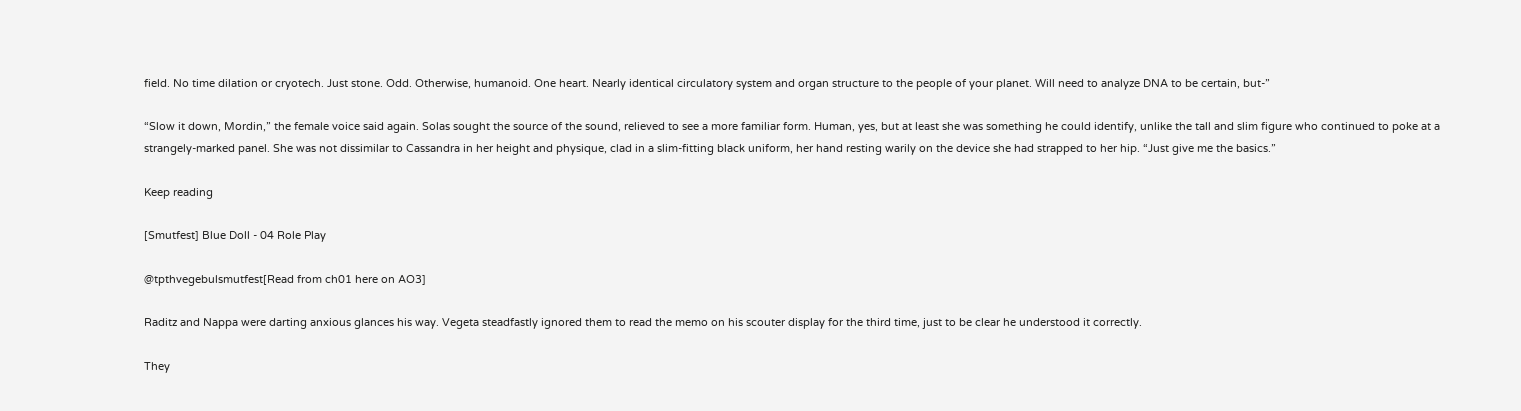field. No time dilation or cryotech. Just stone. Odd. Otherwise, humanoid. One heart. Nearly identical circulatory system and organ structure to the people of your planet. Will need to analyze DNA to be certain, but-”

“Slow it down, Mordin,” the female voice said again. Solas sought the source of the sound, relieved to see a more familiar form. Human, yes, but at least she was something he could identify, unlike the tall and slim figure who continued to poke at a strangely-marked panel. She was not dissimilar to Cassandra in her height and physique, clad in a slim-fitting black uniform, her hand resting warily on the device she had strapped to her hip. “Just give me the basics.”

Keep reading

[Smutfest] Blue Doll - 04 Role Play

@tpthvegebulsmutfest[Read from ch01 here on AO3]

Raditz and Nappa were darting anxious glances his way. Vegeta steadfastly ignored them to read the memo on his scouter display for the third time, just to be clear he understood it correctly.

They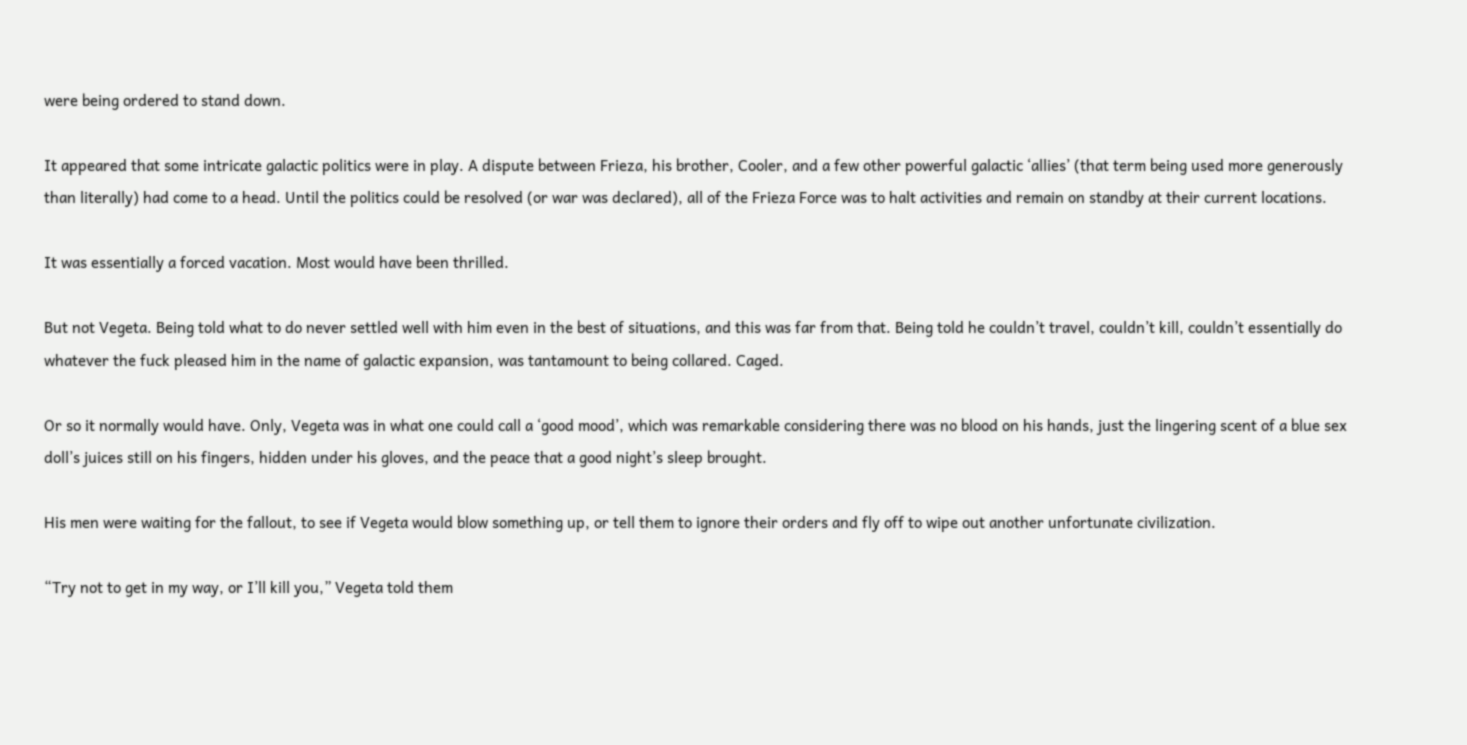were being ordered to stand down.

It appeared that some intricate galactic politics were in play. A dispute between Frieza, his brother, Cooler, and a few other powerful galactic ‘allies’ (that term being used more generously than literally) had come to a head. Until the politics could be resolved (or war was declared), all of the Frieza Force was to halt activities and remain on standby at their current locations.

It was essentially a forced vacation. Most would have been thrilled.

But not Vegeta. Being told what to do never settled well with him even in the best of situations, and this was far from that. Being told he couldn’t travel, couldn’t kill, couldn’t essentially do whatever the fuck pleased him in the name of galactic expansion, was tantamount to being collared. Caged.

Or so it normally would have. Only, Vegeta was in what one could call a ‘good mood’, which was remarkable considering there was no blood on his hands, just the lingering scent of a blue sex doll’s juices still on his fingers, hidden under his gloves, and the peace that a good night’s sleep brought.

His men were waiting for the fallout, to see if Vegeta would blow something up, or tell them to ignore their orders and fly off to wipe out another unfortunate civilization.

“Try not to get in my way, or I’ll kill you,” Vegeta told them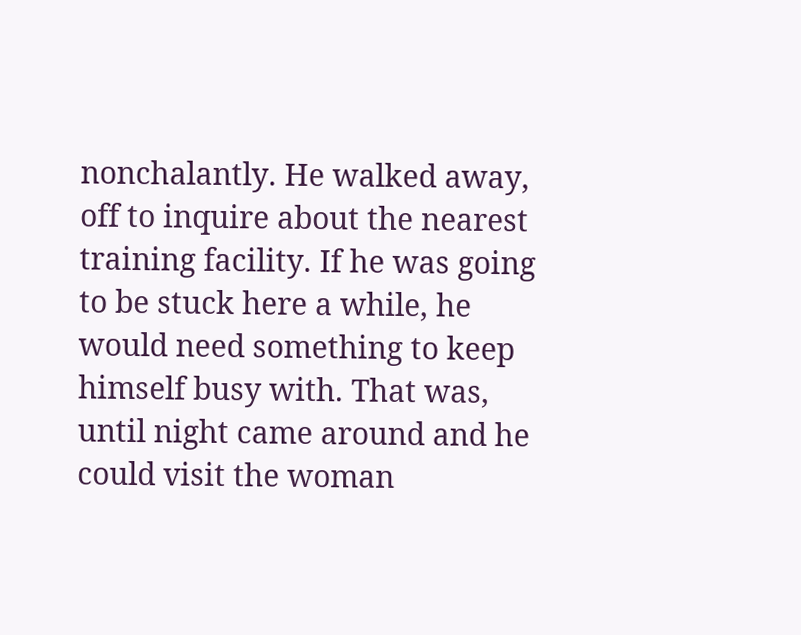nonchalantly. He walked away, off to inquire about the nearest training facility. If he was going to be stuck here a while, he would need something to keep himself busy with. That was, until night came around and he could visit the woman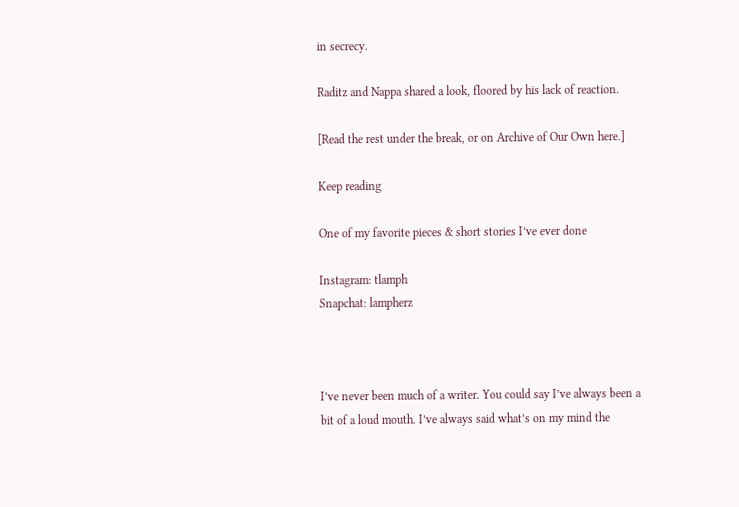in secrecy.

Raditz and Nappa shared a look, floored by his lack of reaction.

[Read the rest under the break, or on Archive of Our Own here.]

Keep reading

One of my favorite pieces & short stories I’ve ever done

Instagram: tlamph
Snapchat: lampherz



I’ve never been much of a writer. You could say I’ve always been a bit of a loud mouth. I’ve always said what’s on my mind the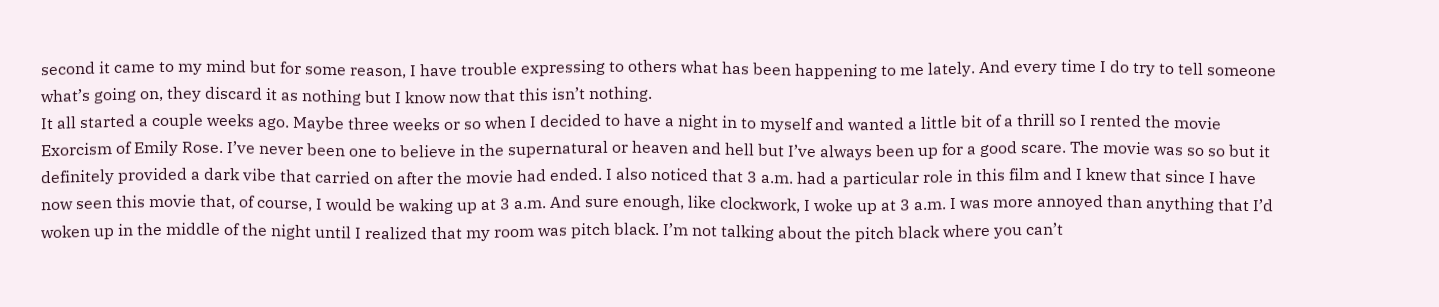second it came to my mind but for some reason, I have trouble expressing to others what has been happening to me lately. And every time I do try to tell someone what’s going on, they discard it as nothing but I know now that this isn’t nothing.
It all started a couple weeks ago. Maybe three weeks or so when I decided to have a night in to myself and wanted a little bit of a thrill so I rented the movie Exorcism of Emily Rose. I’ve never been one to believe in the supernatural or heaven and hell but I’ve always been up for a good scare. The movie was so so but it definitely provided a dark vibe that carried on after the movie had ended. I also noticed that 3 a.m. had a particular role in this film and I knew that since I have now seen this movie that, of course, I would be waking up at 3 a.m. And sure enough, like clockwork, I woke up at 3 a.m. I was more annoyed than anything that I’d woken up in the middle of the night until I realized that my room was pitch black. I’m not talking about the pitch black where you can’t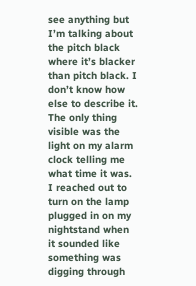see anything but I’m talking about the pitch black where it’s blacker than pitch black. I don’t know how else to describe it. The only thing visible was the light on my alarm clock telling me what time it was. I reached out to turn on the lamp plugged in on my nightstand when it sounded like something was digging through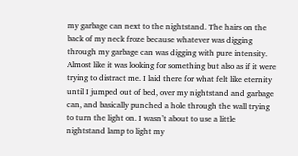my garbage can next to the nightstand. The hairs on the back of my neck froze because whatever was digging through my garbage can was digging with pure intensity. Almost like it was looking for something but also as if it were trying to distract me. I laid there for what felt like eternity until I jumped out of bed, over my nightstand and garbage can, and basically punched a hole through the wall trying to turn the light on. I wasn’t about to use a little nightstand lamp to light my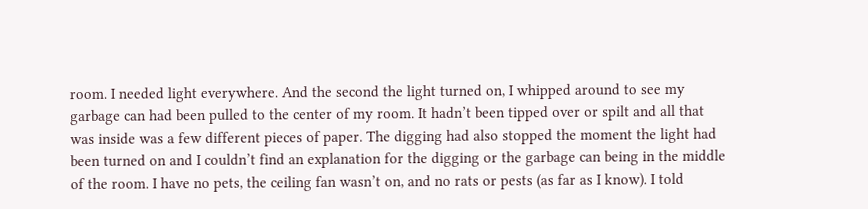room. I needed light everywhere. And the second the light turned on, I whipped around to see my garbage can had been pulled to the center of my room. It hadn’t been tipped over or spilt and all that was inside was a few different pieces of paper. The digging had also stopped the moment the light had been turned on and I couldn’t find an explanation for the digging or the garbage can being in the middle of the room. I have no pets, the ceiling fan wasn’t on, and no rats or pests (as far as I know). I told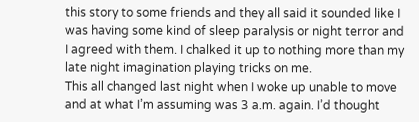this story to some friends and they all said it sounded like I was having some kind of sleep paralysis or night terror and I agreed with them. I chalked it up to nothing more than my late night imagination playing tricks on me.
This all changed last night when I woke up unable to move and at what I’m assuming was 3 a.m. again. I’d thought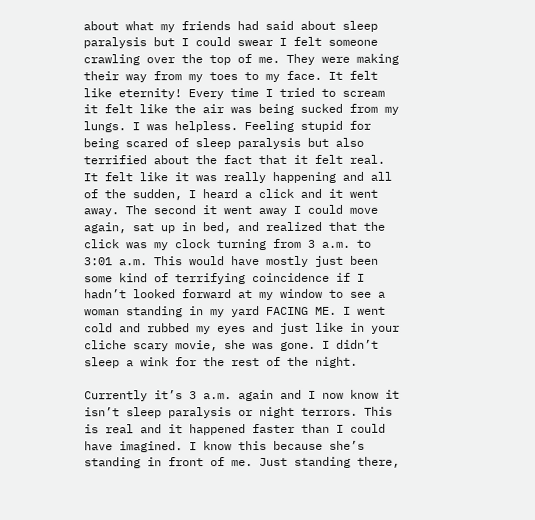about what my friends had said about sleep paralysis but I could swear I felt someone crawling over the top of me. They were making their way from my toes to my face. It felt like eternity! Every time I tried to scream it felt like the air was being sucked from my lungs. I was helpless. Feeling stupid for being scared of sleep paralysis but also terrified about the fact that it felt real. It felt like it was really happening and all of the sudden, I heard a click and it went away. The second it went away I could move again, sat up in bed, and realized that the click was my clock turning from 3 a.m. to 3:01 a.m. This would have mostly just been some kind of terrifying coincidence if I hadn’t looked forward at my window to see a woman standing in my yard FACING ME. I went cold and rubbed my eyes and just like in your cliche scary movie, she was gone. I didn’t sleep a wink for the rest of the night.

Currently it’s 3 a.m. again and I now know it isn’t sleep paralysis or night terrors. This is real and it happened faster than I could have imagined. I know this because she’s standing in front of me. Just standing there,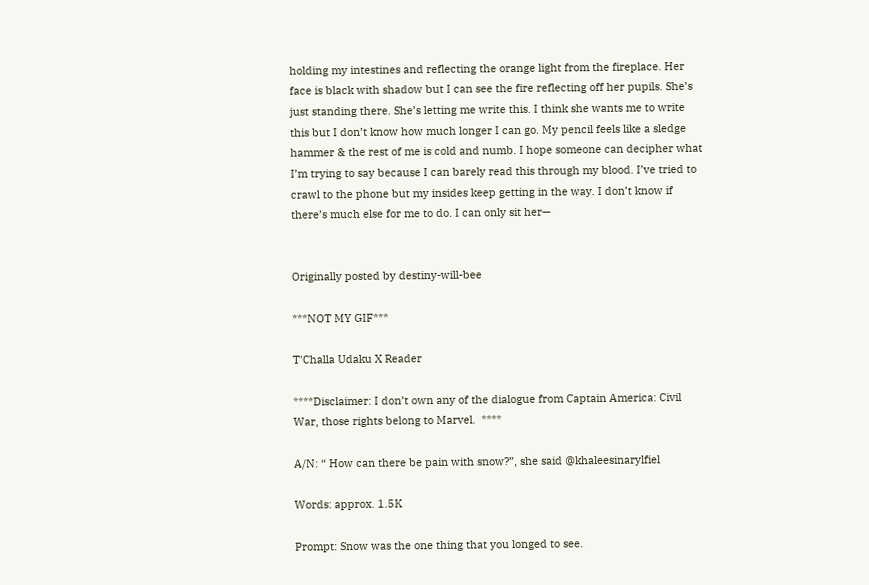holding my intestines and reflecting the orange light from the fireplace. Her face is black with shadow but I can see the fire reflecting off her pupils. She’s just standing there. She’s letting me write this. I think she wants me to write this but I don’t know how much longer I can go. My pencil feels like a sledge hammer & the rest of me is cold and numb. I hope someone can decipher what I’m trying to say because I can barely read this through my blood. I’ve tried to crawl to the phone but my insides keep getting in the way. I don’t know if there’s much else for me to do. I can only sit her—


Originally posted by destiny-will-bee

***NOT MY GIF***

T'Challa Udaku X Reader

****Disclaimer: I don’t own any of the dialogue from Captain America: Civil War, those rights belong to Marvel.  ****

A/N: “ How can there be pain with snow?”, she said @khaleesinarylfiel

Words: approx. 1.5K

Prompt: Snow was the one thing that you longed to see.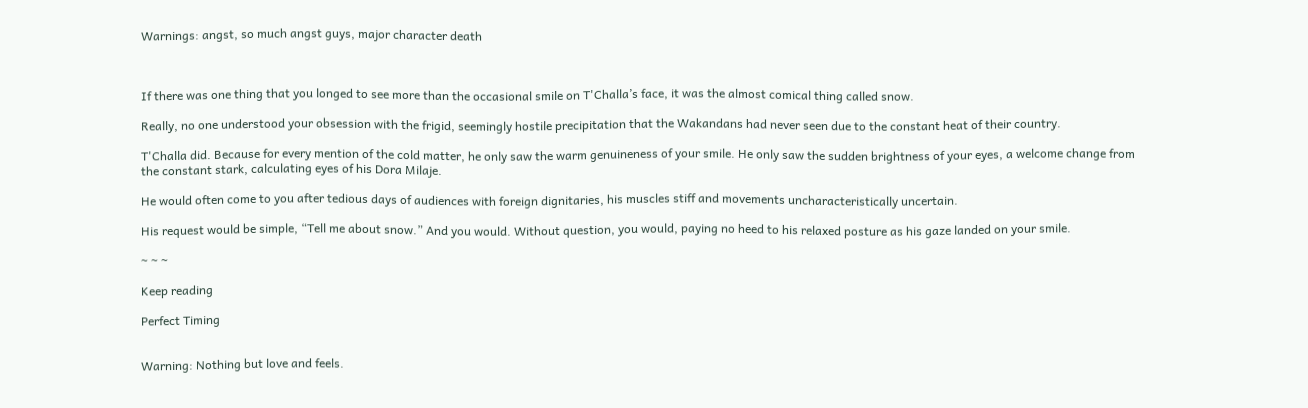Warnings: angst, so much angst guys, major character death



If there was one thing that you longed to see more than the occasional smile on T'Challa’s face, it was the almost comical thing called snow.

Really, no one understood your obsession with the frigid, seemingly hostile precipitation that the Wakandans had never seen due to the constant heat of their country.

T'Challa did. Because for every mention of the cold matter, he only saw the warm genuineness of your smile. He only saw the sudden brightness of your eyes, a welcome change from the constant stark, calculating eyes of his Dora Milaje.

He would often come to you after tedious days of audiences with foreign dignitaries, his muscles stiff and movements uncharacteristically uncertain.

His request would be simple, “Tell me about snow.” And you would. Without question, you would, paying no heed to his relaxed posture as his gaze landed on your smile.

~ ~ ~

Keep reading

Perfect Timing


Warning: Nothing but love and feels.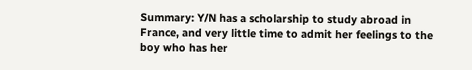Summary: Y/N has a scholarship to study abroad in France, and very little time to admit her feelings to the boy who has her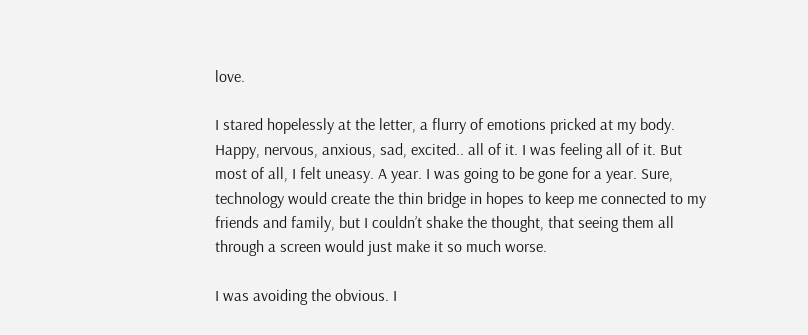love.

I stared hopelessly at the letter, a flurry of emotions pricked at my body. Happy, nervous, anxious, sad, excited.. all of it. I was feeling all of it. But most of all, I felt uneasy. A year. I was going to be gone for a year. Sure, technology would create the thin bridge in hopes to keep me connected to my friends and family, but I couldn’t shake the thought, that seeing them all through a screen would just make it so much worse.

I was avoiding the obvious. I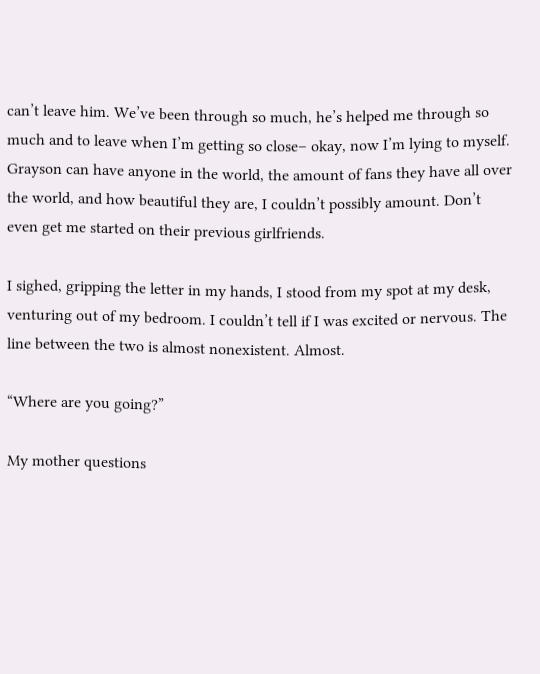can’t leave him. We’ve been through so much, he’s helped me through so much and to leave when I’m getting so close– okay, now I’m lying to myself. Grayson can have anyone in the world, the amount of fans they have all over the world, and how beautiful they are, I couldn’t possibly amount. Don’t even get me started on their previous girlfriends.

I sighed, gripping the letter in my hands, I stood from my spot at my desk, venturing out of my bedroom. I couldn’t tell if I was excited or nervous. The line between the two is almost nonexistent. Almost.

“Where are you going?”

My mother questions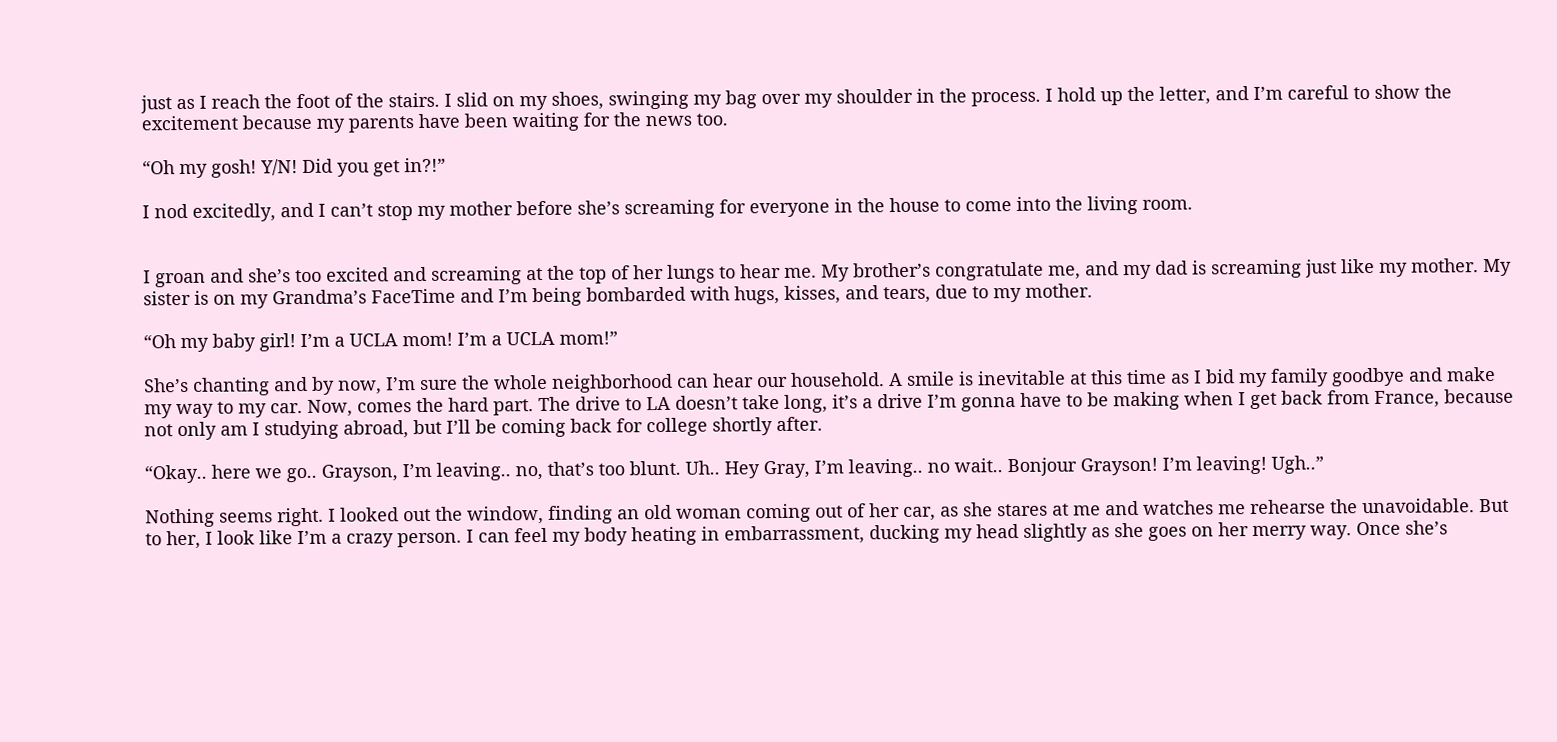just as I reach the foot of the stairs. I slid on my shoes, swinging my bag over my shoulder in the process. I hold up the letter, and I’m careful to show the excitement because my parents have been waiting for the news too.

“Oh my gosh! Y/N! Did you get in?!”

I nod excitedly, and I can’t stop my mother before she’s screaming for everyone in the house to come into the living room.


I groan and she’s too excited and screaming at the top of her lungs to hear me. My brother’s congratulate me, and my dad is screaming just like my mother. My sister is on my Grandma’s FaceTime and I’m being bombarded with hugs, kisses, and tears, due to my mother.

“Oh my baby girl! I’m a UCLA mom! I’m a UCLA mom!”

She’s chanting and by now, I’m sure the whole neighborhood can hear our household. A smile is inevitable at this time as I bid my family goodbye and make my way to my car. Now, comes the hard part. The drive to LA doesn’t take long, it’s a drive I’m gonna have to be making when I get back from France, because not only am I studying abroad, but I’ll be coming back for college shortly after.

“Okay.. here we go.. Grayson, I’m leaving.. no, that’s too blunt. Uh.. Hey Gray, I’m leaving.. no wait.. Bonjour Grayson! I’m leaving! Ugh..”

Nothing seems right. I looked out the window, finding an old woman coming out of her car, as she stares at me and watches me rehearse the unavoidable. But to her, I look like I’m a crazy person. I can feel my body heating in embarrassment, ducking my head slightly as she goes on her merry way. Once she’s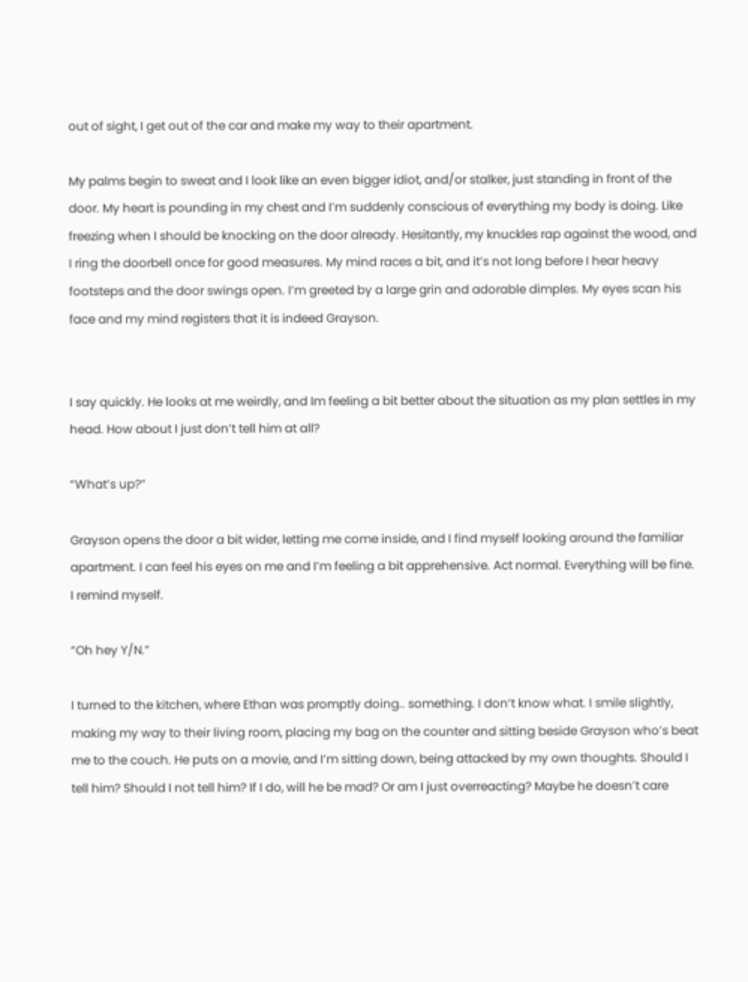out of sight, I get out of the car and make my way to their apartment.

My palms begin to sweat and I look like an even bigger idiot, and/or stalker, just standing in front of the door. My heart is pounding in my chest and I’m suddenly conscious of everything my body is doing. Like freezing when I should be knocking on the door already. Hesitantly, my knuckles rap against the wood, and I ring the doorbell once for good measures. My mind races a bit, and it’s not long before I hear heavy footsteps and the door swings open. I’m greeted by a large grin and adorable dimples. My eyes scan his face and my mind registers that it is indeed Grayson.


I say quickly. He looks at me weirdly, and Im feeling a bit better about the situation as my plan settles in my head. How about I just don’t tell him at all?

“What’s up?”

Grayson opens the door a bit wider, letting me come inside, and I find myself looking around the familiar apartment. I can feel his eyes on me and I’m feeling a bit apprehensive. Act normal. Everything will be fine. I remind myself.

“Oh hey Y/N.”

I turned to the kitchen, where Ethan was promptly doing.. something. I don’t know what. I smile slightly, making my way to their living room, placing my bag on the counter and sitting beside Grayson who’s beat me to the couch. He puts on a movie, and I’m sitting down, being attacked by my own thoughts. Should I tell him? Should I not tell him? If I do, will he be mad? Or am I just overreacting? Maybe he doesn’t care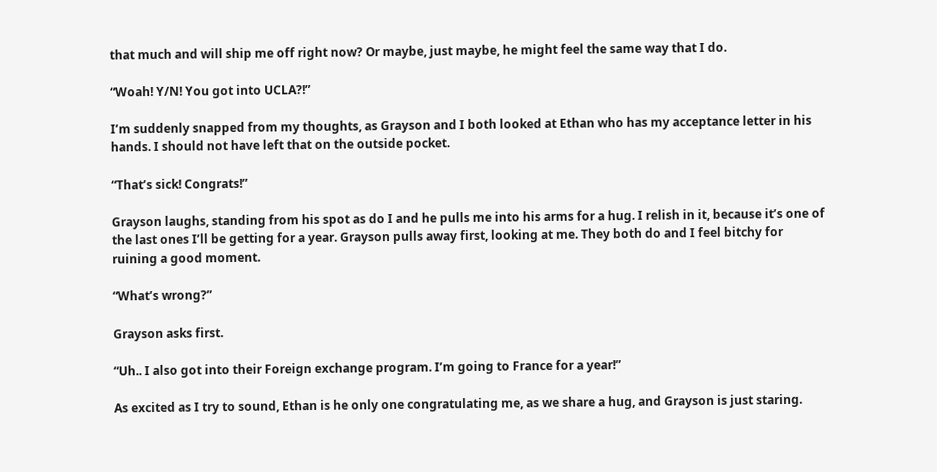that much and will ship me off right now? Or maybe, just maybe, he might feel the same way that I do.

“Woah! Y/N! You got into UCLA?!”

I’m suddenly snapped from my thoughts, as Grayson and I both looked at Ethan who has my acceptance letter in his hands. I should not have left that on the outside pocket.

“That’s sick! Congrats!”

Grayson laughs, standing from his spot as do I and he pulls me into his arms for a hug. I relish in it, because it’s one of the last ones I’ll be getting for a year. Grayson pulls away first, looking at me. They both do and I feel bitchy for ruining a good moment.

“What’s wrong?”

Grayson asks first.

“Uh.. I also got into their Foreign exchange program. I’m going to France for a year!”

As excited as I try to sound, Ethan is he only one congratulating me, as we share a hug, and Grayson is just staring.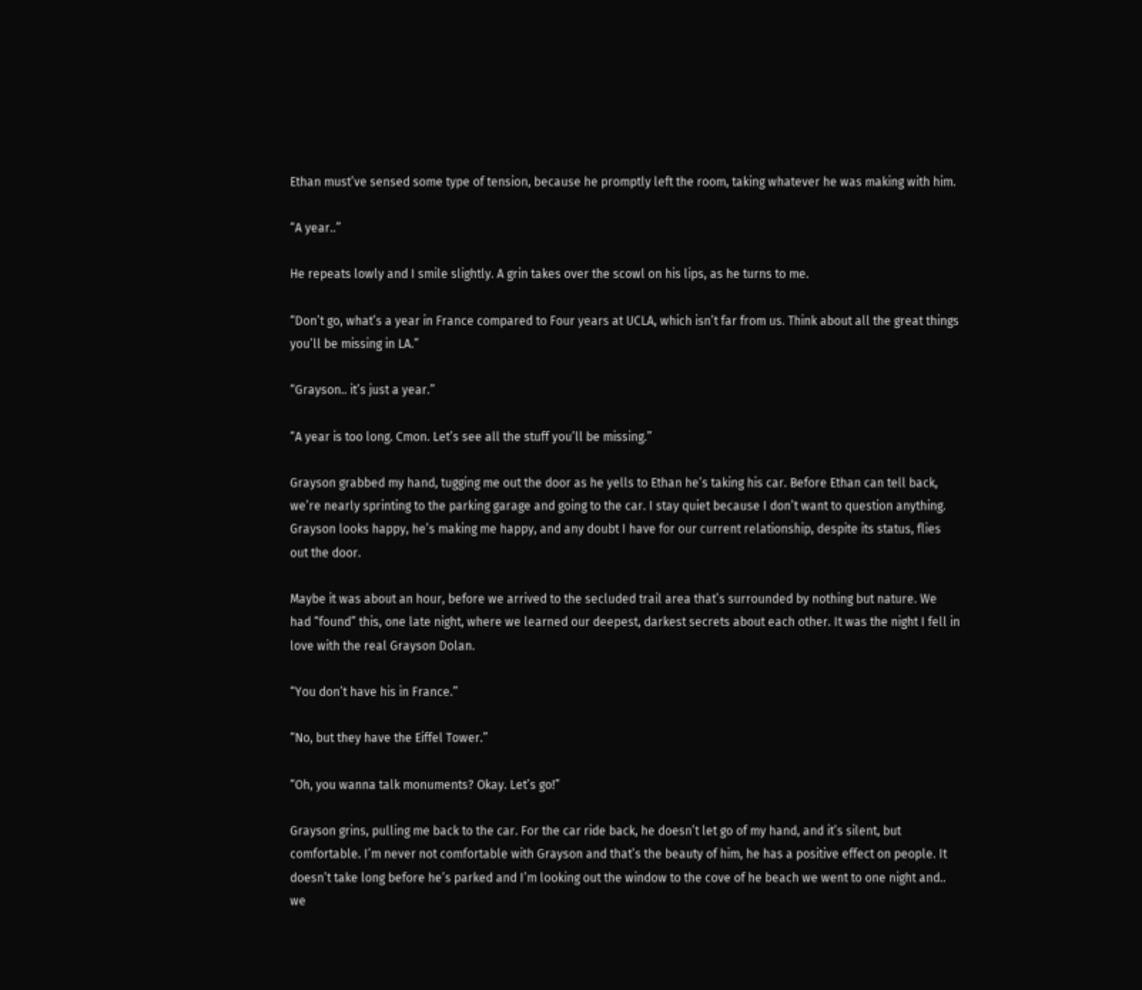Ethan must’ve sensed some type of tension, because he promptly left the room, taking whatever he was making with him.

“A year..”

He repeats lowly and I smile slightly. A grin takes over the scowl on his lips, as he turns to me.

“Don’t go, what’s a year in France compared to Four years at UCLA, which isn’t far from us. Think about all the great things you’ll be missing in LA.”

“Grayson.. it’s just a year.”

“A year is too long. Cmon. Let’s see all the stuff you’ll be missing.”

Grayson grabbed my hand, tugging me out the door as he yells to Ethan he’s taking his car. Before Ethan can tell back, we’re nearly sprinting to the parking garage and going to the car. I stay quiet because I don’t want to question anything. Grayson looks happy, he’s making me happy, and any doubt I have for our current relationship, despite its status, flies out the door.

Maybe it was about an hour, before we arrived to the secluded trail area that’s surrounded by nothing but nature. We had “found” this, one late night, where we learned our deepest, darkest secrets about each other. It was the night I fell in love with the real Grayson Dolan.

“You don’t have his in France.”

“No, but they have the Eiffel Tower.”

“Oh, you wanna talk monuments? Okay. Let’s go!”

Grayson grins, pulling me back to the car. For the car ride back, he doesn’t let go of my hand, and it’s silent, but comfortable. I’m never not comfortable with Grayson and that’s the beauty of him, he has a positive effect on people. It doesn’t take long before he’s parked and I’m looking out the window to the cove of he beach we went to one night and.. we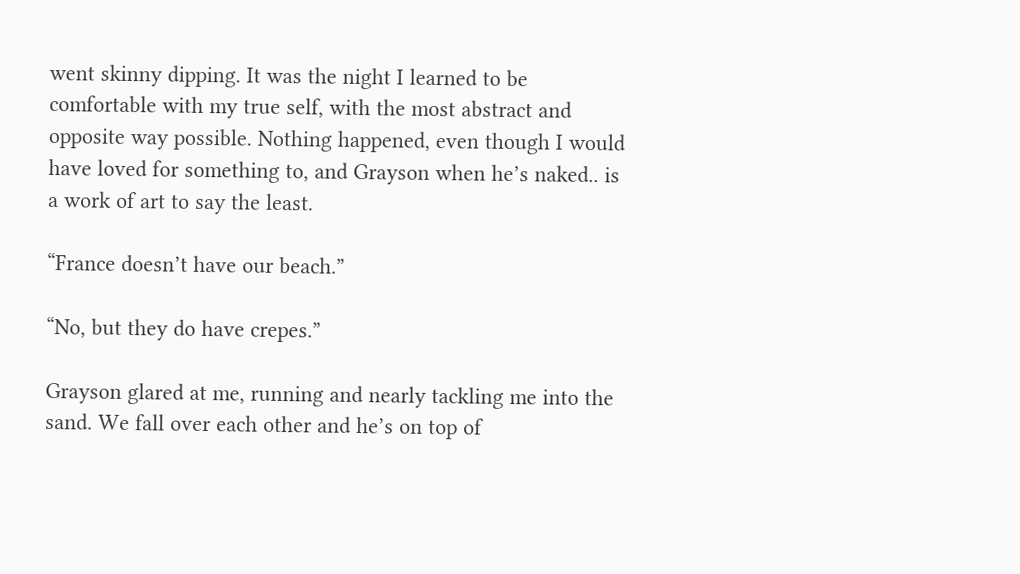went skinny dipping. It was the night I learned to be comfortable with my true self, with the most abstract and opposite way possible. Nothing happened, even though I would have loved for something to, and Grayson when he’s naked.. is a work of art to say the least.

“France doesn’t have our beach.”

“No, but they do have crepes.”

Grayson glared at me, running and nearly tackling me into the sand. We fall over each other and he’s on top of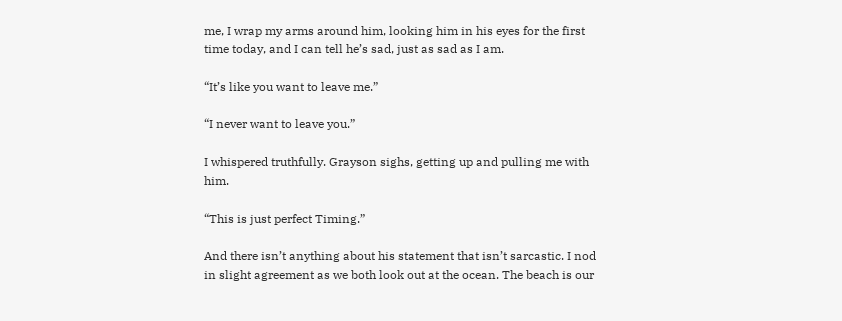me, I wrap my arms around him, looking him in his eyes for the first time today, and I can tell he’s sad, just as sad as I am.

“It’s like you want to leave me.”

“I never want to leave you.”

I whispered truthfully. Grayson sighs, getting up and pulling me with him.

“This is just perfect Timing.”

And there isn’t anything about his statement that isn’t sarcastic. I nod in slight agreement as we both look out at the ocean. The beach is our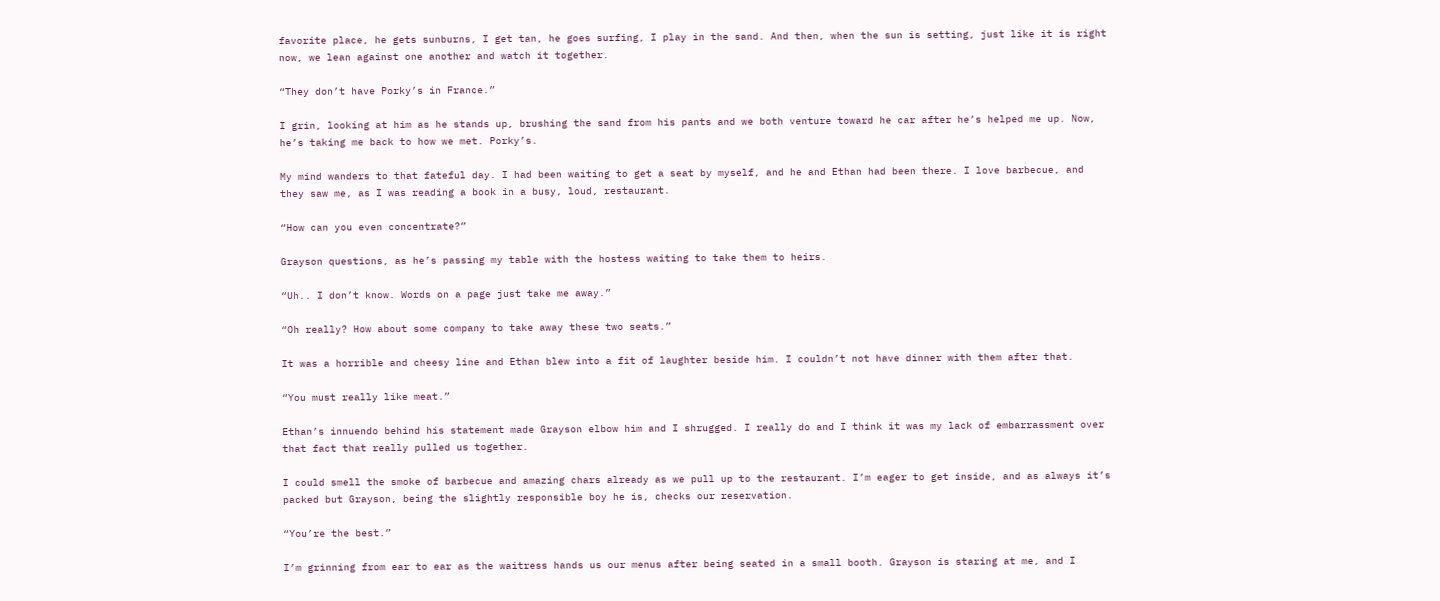favorite place, he gets sunburns, I get tan, he goes surfing, I play in the sand. And then, when the sun is setting, just like it is right now, we lean against one another and watch it together.

“They don’t have Porky’s in France.”

I grin, looking at him as he stands up, brushing the sand from his pants and we both venture toward he car after he’s helped me up. Now, he’s taking me back to how we met. Porky’s.

My mind wanders to that fateful day. I had been waiting to get a seat by myself, and he and Ethan had been there. I love barbecue, and they saw me, as I was reading a book in a busy, loud, restaurant.

“How can you even concentrate?”

Grayson questions, as he’s passing my table with the hostess waiting to take them to heirs.

“Uh.. I don’t know. Words on a page just take me away.”

“Oh really? How about some company to take away these two seats.”

It was a horrible and cheesy line and Ethan blew into a fit of laughter beside him. I couldn’t not have dinner with them after that.

“You must really like meat.”

Ethan’s innuendo behind his statement made Grayson elbow him and I shrugged. I really do and I think it was my lack of embarrassment over that fact that really pulled us together.

I could smell the smoke of barbecue and amazing chars already as we pull up to the restaurant. I’m eager to get inside, and as always it’s packed but Grayson, being the slightly responsible boy he is, checks our reservation.

“You’re the best.”

I’m grinning from ear to ear as the waitress hands us our menus after being seated in a small booth. Grayson is staring at me, and I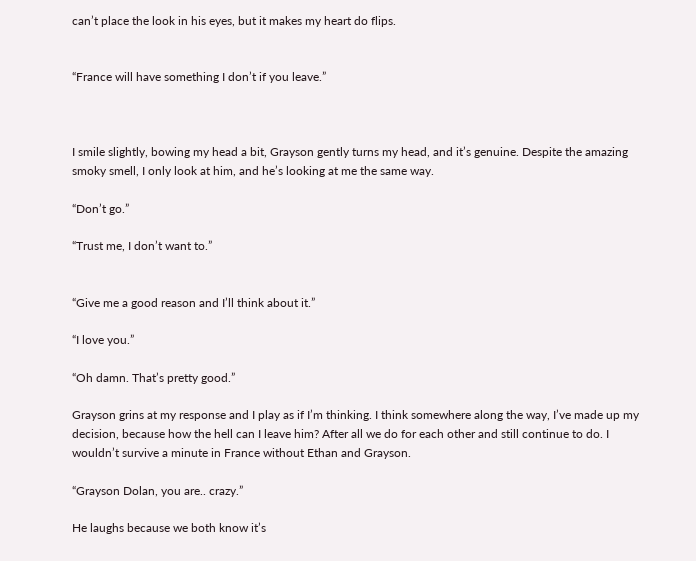can’t place the look in his eyes, but it makes my heart do flips.


“France will have something I don’t if you leave.”



I smile slightly, bowing my head a bit, Grayson gently turns my head, and it’s genuine. Despite the amazing smoky smell, I only look at him, and he’s looking at me the same way.

“Don’t go.”

“Trust me, I don’t want to.”


“Give me a good reason and I’ll think about it.”

“I love you.”

“Oh damn. That’s pretty good.”

Grayson grins at my response and I play as if I’m thinking. I think somewhere along the way, I’ve made up my decision, because how the hell can I leave him? After all we do for each other and still continue to do. I wouldn’t survive a minute in France without Ethan and Grayson.

“Grayson Dolan, you are.. crazy.”

He laughs because we both know it’s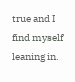true and I find myself leaning in.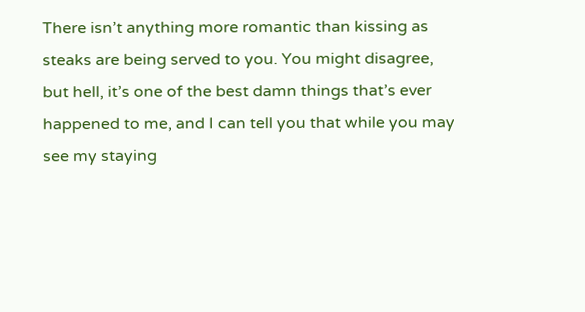There isn’t anything more romantic than kissing as steaks are being served to you. You might disagree, but hell, it’s one of the best damn things that’s ever happened to me, and I can tell you that while you may see my staying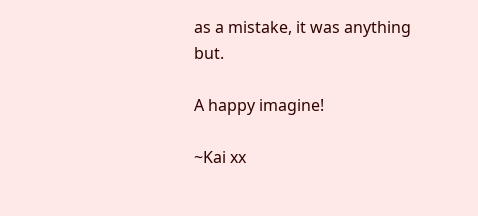as a mistake, it was anything but.

A happy imagine!

~Kai xx